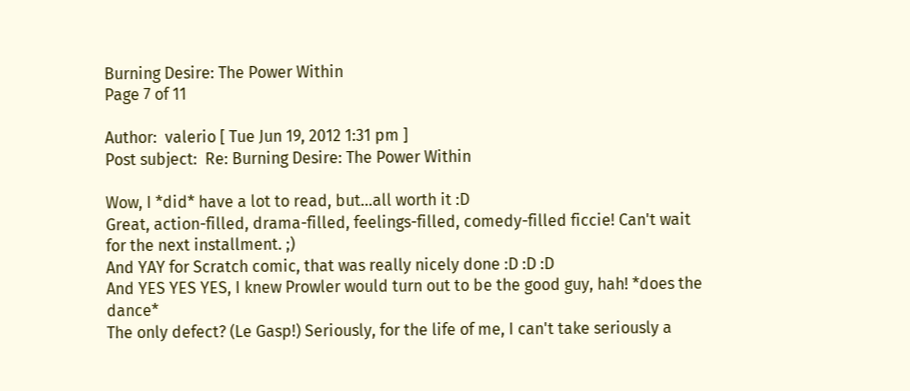Burning Desire: The Power Within
Page 7 of 11

Author:  valerio [ Tue Jun 19, 2012 1:31 pm ]
Post subject:  Re: Burning Desire: The Power Within

Wow, I *did* have a lot to read, but...all worth it :D
Great, action-filled, drama-filled, feelings-filled, comedy-filled ficcie! Can't wait for the next installment. ;)
And YAY for Scratch comic, that was really nicely done :D :D :D
And YES YES YES, I knew Prowler would turn out to be the good guy, hah! *does the dance*
The only defect? (Le Gasp!) Seriously, for the life of me, I can't take seriously a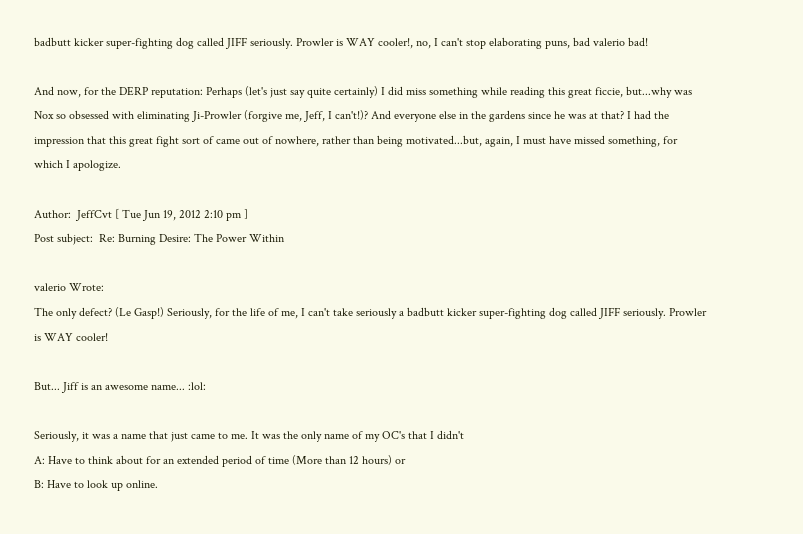badbutt kicker super-fighting dog called JIFF seriously. Prowler is WAY cooler!, no, I can't stop elaborating puns, bad valerio bad!

And now, for the DERP reputation: Perhaps (let's just say quite certainly) I did miss something while reading this great ficcie, but...why was Nox so obsessed with eliminating Ji-Prowler (forgive me, Jeff, I can't!)? And everyone else in the gardens since he was at that? I had the impression that this great fight sort of came out of nowhere, rather than being motivated...but, again, I must have missed something, for which I apologize.

Author:  JeffCvt [ Tue Jun 19, 2012 2:10 pm ]
Post subject:  Re: Burning Desire: The Power Within

valerio Wrote:
The only defect? (Le Gasp!) Seriously, for the life of me, I can't take seriously a badbutt kicker super-fighting dog called JIFF seriously. Prowler is WAY cooler!

But... Jiff is an awesome name... :lol:

Seriously, it was a name that just came to me. It was the only name of my OC's that I didn't
A: Have to think about for an extended period of time (More than 12 hours) or
B: Have to look up online.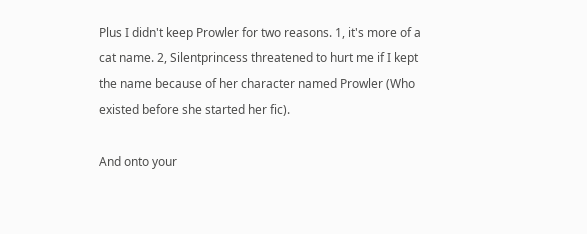Plus I didn't keep Prowler for two reasons. 1, it's more of a cat name. 2, Silentprincess threatened to hurt me if I kept the name because of her character named Prowler (Who existed before she started her fic).

And onto your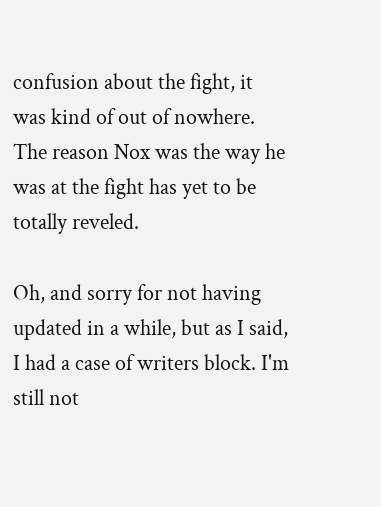confusion about the fight, it was kind of out of nowhere. The reason Nox was the way he was at the fight has yet to be totally reveled.

Oh, and sorry for not having updated in a while, but as I said, I had a case of writers block. I'm still not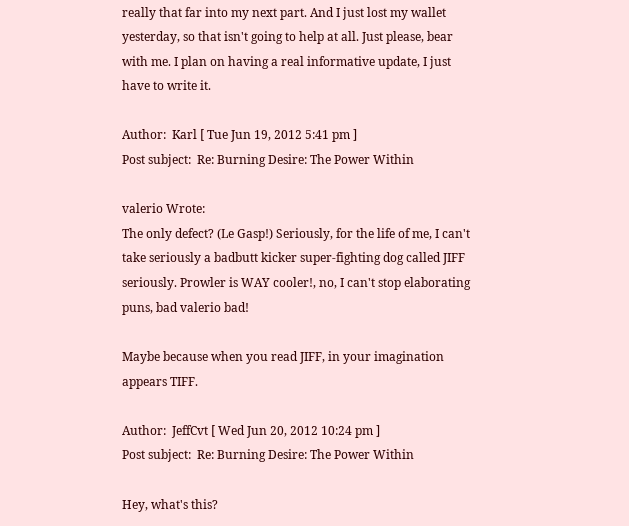really that far into my next part. And I just lost my wallet yesterday, so that isn't going to help at all. Just please, bear with me. I plan on having a real informative update, I just have to write it.

Author:  Karl [ Tue Jun 19, 2012 5:41 pm ]
Post subject:  Re: Burning Desire: The Power Within

valerio Wrote:
The only defect? (Le Gasp!) Seriously, for the life of me, I can't take seriously a badbutt kicker super-fighting dog called JIFF seriously. Prowler is WAY cooler!, no, I can't stop elaborating puns, bad valerio bad!

Maybe because when you read JIFF, in your imagination appears TIFF.

Author:  JeffCvt [ Wed Jun 20, 2012 10:24 pm ]
Post subject:  Re: Burning Desire: The Power Within

Hey, what's this?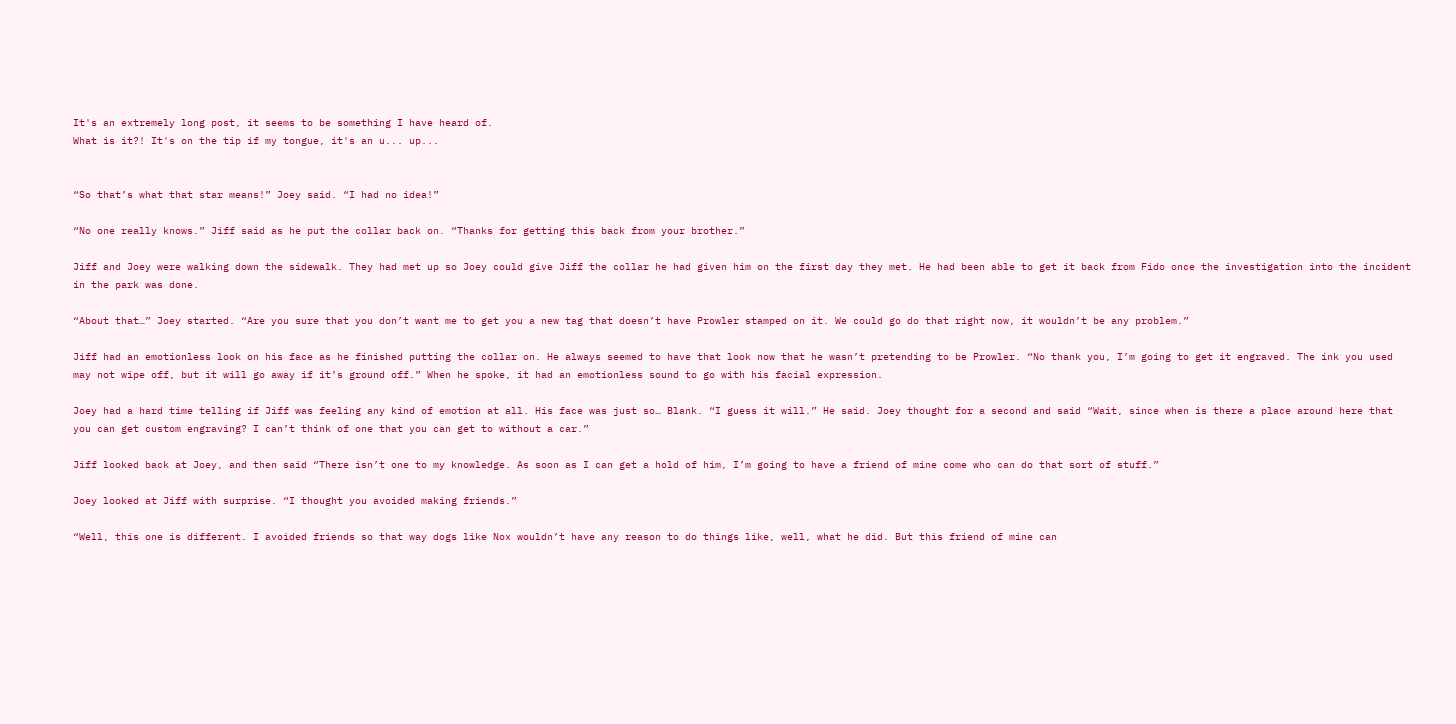It's an extremely long post, it seems to be something I have heard of.
What is it?! It's on the tip if my tongue, it's an u... up...


“So that’s what that star means!” Joey said. “I had no idea!”

“No one really knows.” Jiff said as he put the collar back on. “Thanks for getting this back from your brother.”

Jiff and Joey were walking down the sidewalk. They had met up so Joey could give Jiff the collar he had given him on the first day they met. He had been able to get it back from Fido once the investigation into the incident in the park was done.

“About that…” Joey started. “Are you sure that you don’t want me to get you a new tag that doesn’t have Prowler stamped on it. We could go do that right now, it wouldn’t be any problem.”

Jiff had an emotionless look on his face as he finished putting the collar on. He always seemed to have that look now that he wasn’t pretending to be Prowler. “No thank you, I’m going to get it engraved. The ink you used may not wipe off, but it will go away if it’s ground off.” When he spoke, it had an emotionless sound to go with his facial expression.

Joey had a hard time telling if Jiff was feeling any kind of emotion at all. His face was just so… Blank. “I guess it will.” He said. Joey thought for a second and said “Wait, since when is there a place around here that you can get custom engraving? I can’t think of one that you can get to without a car.”

Jiff looked back at Joey, and then said “There isn’t one to my knowledge. As soon as I can get a hold of him, I’m going to have a friend of mine come who can do that sort of stuff.”

Joey looked at Jiff with surprise. “I thought you avoided making friends.”

“Well, this one is different. I avoided friends so that way dogs like Nox wouldn’t have any reason to do things like, well, what he did. But this friend of mine can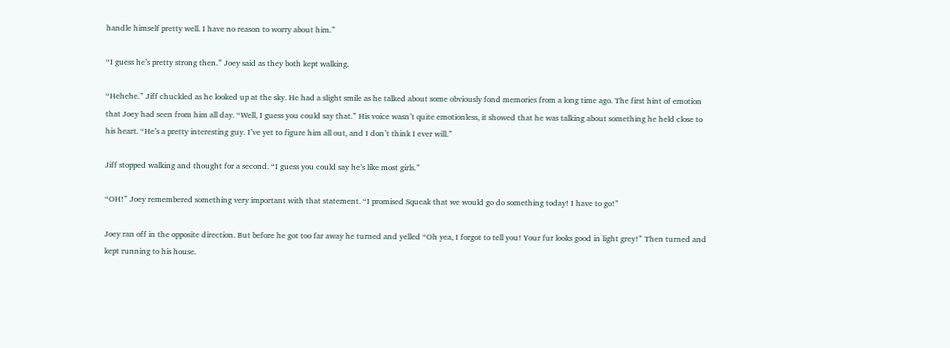handle himself pretty well. I have no reason to worry about him.”

“I guess he’s pretty strong then.” Joey said as they both kept walking.

“Hehehe.” Jiff chuckled as he looked up at the sky. He had a slight smile as he talked about some obviously fond memories from a long time ago. The first hint of emotion that Joey had seen from him all day. “Well, I guess you could say that.” His voice wasn’t quite emotionless, it showed that he was talking about something he held close to his heart. “He’s a pretty interesting guy. I’ve yet to figure him all out, and I don’t think I ever will.”

Jiff stopped walking and thought for a second. “I guess you could say he’s like most girls.”

“OH!” Joey remembered something very important with that statement. “I promised Squeak that we would go do something today! I have to go!”

Joey ran off in the opposite direction. But before he got too far away he turned and yelled “Oh yea, I forgot to tell you! Your fur looks good in light grey!” Then turned and kept running to his house.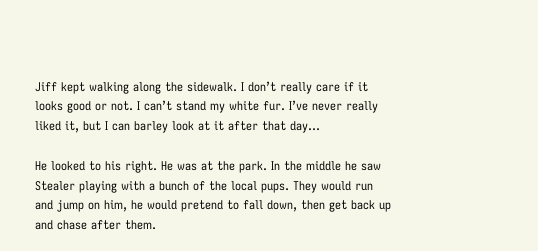Jiff kept walking along the sidewalk. I don’t really care if it looks good or not. I can’t stand my white fur. I’ve never really liked it, but I can barley look at it after that day…

He looked to his right. He was at the park. In the middle he saw Stealer playing with a bunch of the local pups. They would run and jump on him, he would pretend to fall down, then get back up and chase after them.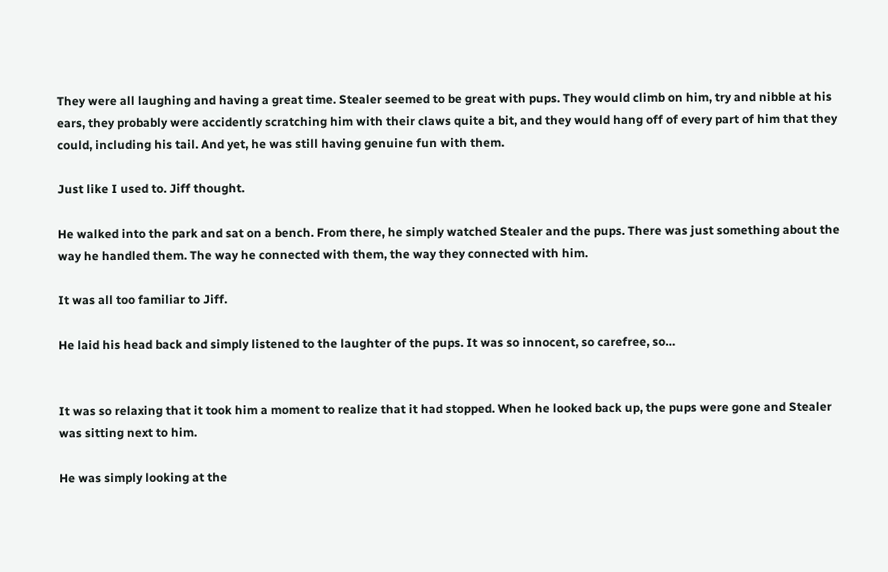They were all laughing and having a great time. Stealer seemed to be great with pups. They would climb on him, try and nibble at his ears, they probably were accidently scratching him with their claws quite a bit, and they would hang off of every part of him that they could, including his tail. And yet, he was still having genuine fun with them.

Just like I used to. Jiff thought.

He walked into the park and sat on a bench. From there, he simply watched Stealer and the pups. There was just something about the way he handled them. The way he connected with them, the way they connected with him.

It was all too familiar to Jiff.

He laid his head back and simply listened to the laughter of the pups. It was so innocent, so carefree, so…


It was so relaxing that it took him a moment to realize that it had stopped. When he looked back up, the pups were gone and Stealer was sitting next to him.

He was simply looking at the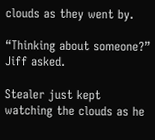clouds as they went by.

“Thinking about someone?” Jiff asked.

Stealer just kept watching the clouds as he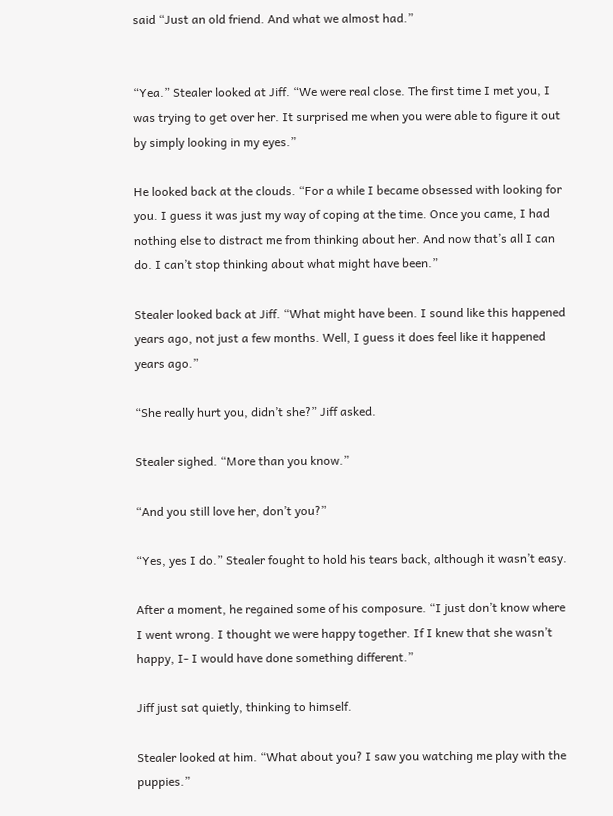said “Just an old friend. And what we almost had.”


“Yea.” Stealer looked at Jiff. “We were real close. The first time I met you, I was trying to get over her. It surprised me when you were able to figure it out by simply looking in my eyes.”

He looked back at the clouds. “For a while I became obsessed with looking for you. I guess it was just my way of coping at the time. Once you came, I had nothing else to distract me from thinking about her. And now that’s all I can do. I can’t stop thinking about what might have been.”

Stealer looked back at Jiff. “What might have been. I sound like this happened years ago, not just a few months. Well, I guess it does feel like it happened years ago.”

“She really hurt you, didn’t she?” Jiff asked.

Stealer sighed. “More than you know.”

“And you still love her, don’t you?”

“Yes, yes I do.” Stealer fought to hold his tears back, although it wasn’t easy.

After a moment, he regained some of his composure. “I just don’t know where I went wrong. I thought we were happy together. If I knew that she wasn’t happy, I- I would have done something different.”

Jiff just sat quietly, thinking to himself.

Stealer looked at him. “What about you? I saw you watching me play with the puppies.”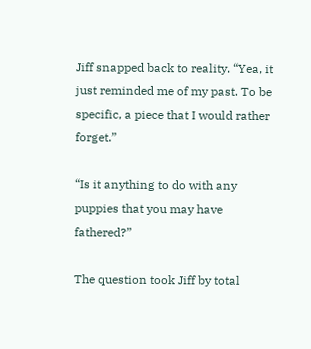Jiff snapped back to reality. “Yea, it just reminded me of my past. To be specific, a piece that I would rather forget.”

“Is it anything to do with any puppies that you may have fathered?”

The question took Jiff by total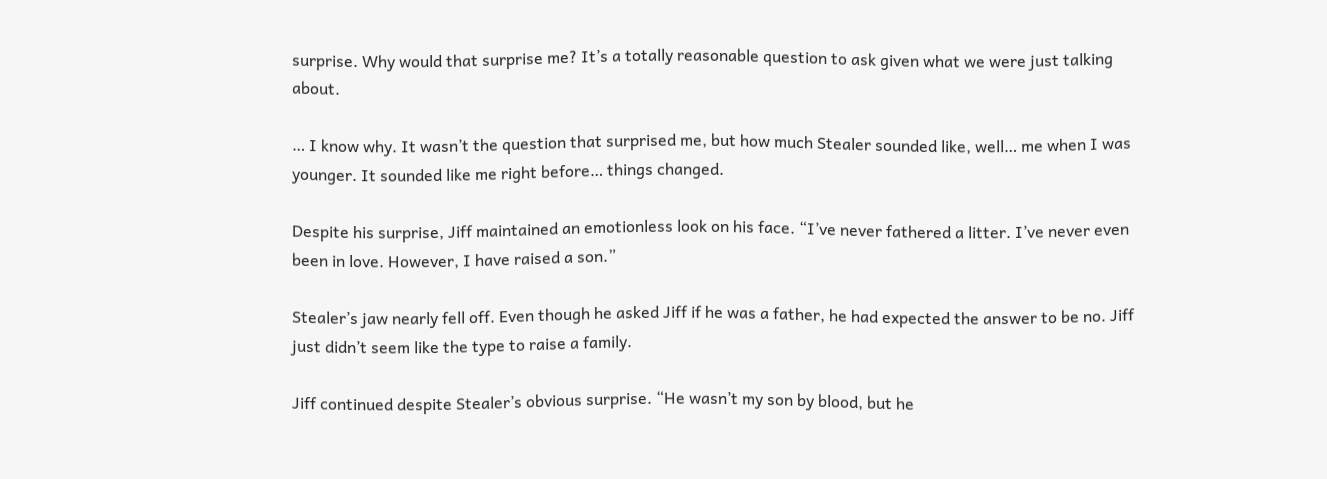surprise. Why would that surprise me? It’s a totally reasonable question to ask given what we were just talking about.

… I know why. It wasn’t the question that surprised me, but how much Stealer sounded like, well… me when I was younger. It sounded like me right before… things changed.

Despite his surprise, Jiff maintained an emotionless look on his face. “I’ve never fathered a litter. I’ve never even been in love. However, I have raised a son.”

Stealer’s jaw nearly fell off. Even though he asked Jiff if he was a father, he had expected the answer to be no. Jiff just didn’t seem like the type to raise a family.

Jiff continued despite Stealer’s obvious surprise. “He wasn’t my son by blood, but he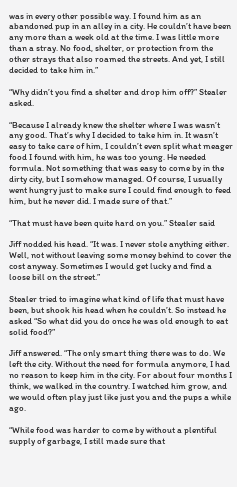was in every other possible way. I found him as an abandoned pup in an alley in a city. He couldn’t have been any more than a week old at the time. I was little more than a stray. No food, shelter, or protection from the other strays that also roamed the streets. And yet, I still decided to take him in.”

“Why didn’t you find a shelter and drop him off?” Stealer asked.

“Because I already knew the shelter where I was wasn’t any good. That’s why I decided to take him in. It wasn’t easy to take care of him, I couldn’t even split what meager food I found with him, he was too young. He needed formula. Not something that was easy to come by in the dirty city, but I somehow managed. Of course, I usually went hungry just to make sure I could find enough to feed him, but he never did. I made sure of that.”

“That must have been quite hard on you.” Stealer said

Jiff nodded his head. “It was. I never stole anything either. Well, not without leaving some money behind to cover the cost anyway. Sometimes I would get lucky and find a loose bill on the street.”

Stealer tried to imagine what kind of life that must have been, but shook his head when he couldn’t. So instead he asked “So what did you do once he was old enough to eat solid food?”

Jiff answered. “The only smart thing there was to do. We left the city. Without the need for formula anymore, I had no reason to keep him in the city. For about four months I think, we walked in the country. I watched him grow, and we would often play just like just you and the pups a while ago.

“While food was harder to come by without a plentiful supply of garbage, I still made sure that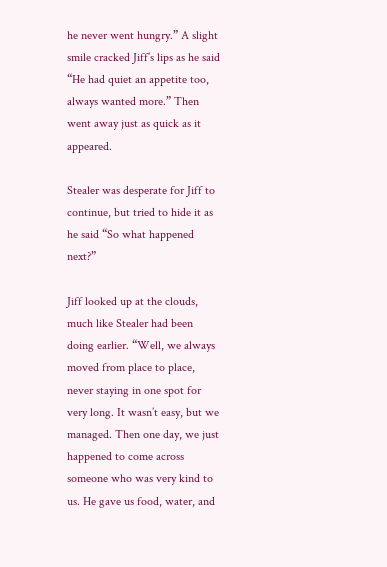he never went hungry.” A slight smile cracked Jiff’s lips as he said “He had quiet an appetite too, always wanted more.” Then went away just as quick as it appeared.

Stealer was desperate for Jiff to continue, but tried to hide it as he said “So what happened next?”

Jiff looked up at the clouds, much like Stealer had been doing earlier. “Well, we always moved from place to place, never staying in one spot for very long. It wasn’t easy, but we managed. Then one day, we just happened to come across someone who was very kind to us. He gave us food, water, and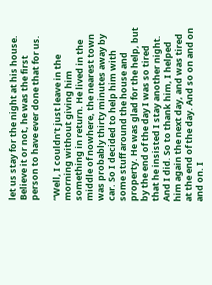let us stay for the night at his house. Believe it or not, he was the first person to have ever done that for us.

“Well, I couldn’t just leave in the morning without giving him something in return. He lived in the middle of nowhere, the nearest town was probably thirty minutes away by car. So I decided to help him with some stuff around the house and property. He was glad for the help, but by the end of the day I was so tired that he insisted I stay another night. And I did. So to thank him, I helped him again the next day, and was tired at the end of the day. And so on and on and on. I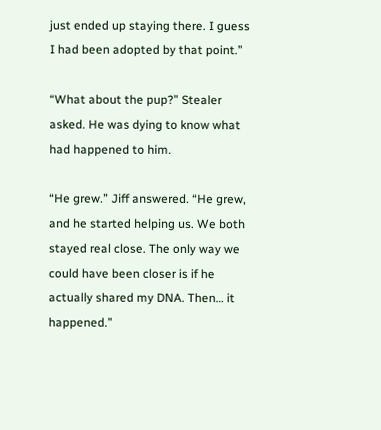just ended up staying there. I guess I had been adopted by that point.”

“What about the pup?” Stealer asked. He was dying to know what had happened to him.

“He grew.” Jiff answered. “He grew, and he started helping us. We both stayed real close. The only way we could have been closer is if he actually shared my DNA. Then… it happened.”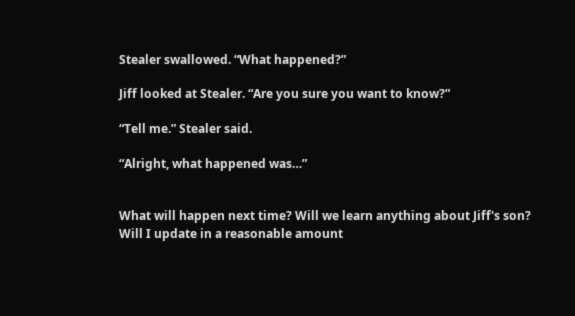Stealer swallowed. “What happened?”

Jiff looked at Stealer. “Are you sure you want to know?”

“Tell me.” Stealer said.

“Alright, what happened was…”


What will happen next time? Will we learn anything about Jiff's son?
Will I update in a reasonable amount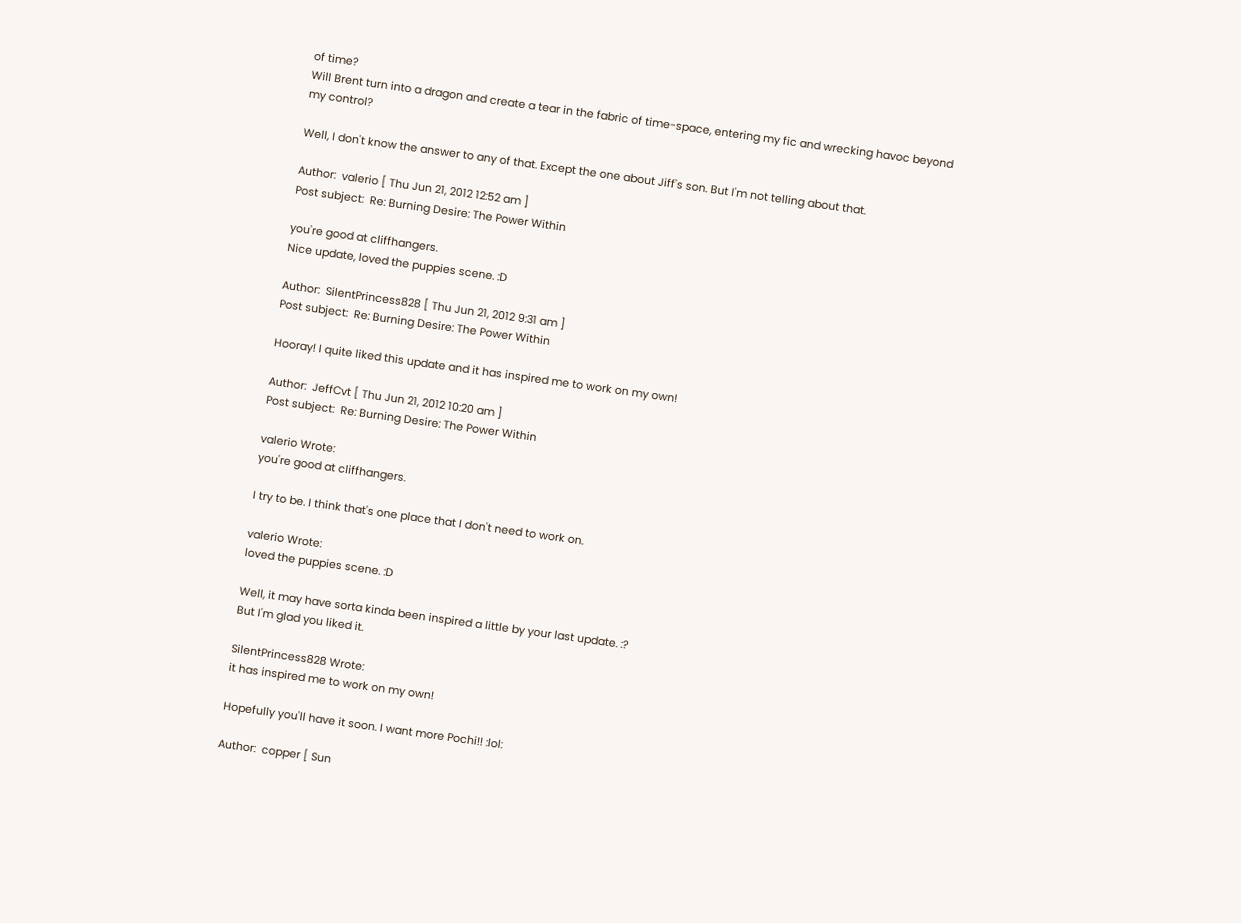of time?
Will Brent turn into a dragon and create a tear in the fabric of time-space, entering my fic and wrecking havoc beyond my control?

Well, I don't know the answer to any of that. Except the one about Jiff's son. But I'm not telling about that.

Author:  valerio [ Thu Jun 21, 2012 12:52 am ]
Post subject:  Re: Burning Desire: The Power Within

you're good at cliffhangers.
Nice update, loved the puppies scene. :D

Author:  SilentPrincess828 [ Thu Jun 21, 2012 9:31 am ]
Post subject:  Re: Burning Desire: The Power Within

Hooray! I quite liked this update and it has inspired me to work on my own!

Author:  JeffCvt [ Thu Jun 21, 2012 10:20 am ]
Post subject:  Re: Burning Desire: The Power Within

valerio Wrote:
you're good at cliffhangers.

I try to be. I think that's one place that I don't need to work on.

valerio Wrote:
loved the puppies scene. :D

Well, it may have sorta kinda been inspired a little by your last update. :?
But I'm glad you liked it.

SilentPrincess828 Wrote:
it has inspired me to work on my own!

Hopefully you'll have it soon. I want more Pochi!! :lol:

Author:  copper [ Sun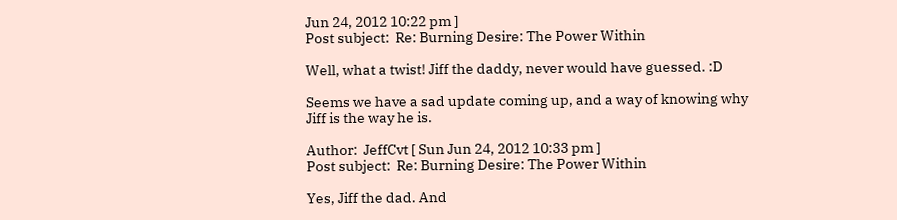Jun 24, 2012 10:22 pm ]
Post subject:  Re: Burning Desire: The Power Within

Well, what a twist! Jiff the daddy, never would have guessed. :D

Seems we have a sad update coming up, and a way of knowing why Jiff is the way he is.

Author:  JeffCvt [ Sun Jun 24, 2012 10:33 pm ]
Post subject:  Re: Burning Desire: The Power Within

Yes, Jiff the dad. And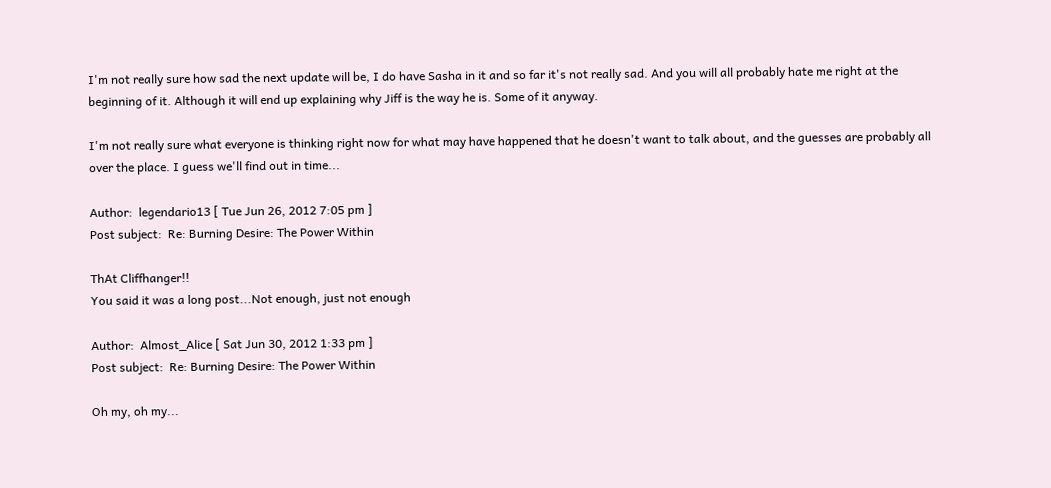I'm not really sure how sad the next update will be, I do have Sasha in it and so far it's not really sad. And you will all probably hate me right at the beginning of it. Although it will end up explaining why Jiff is the way he is. Some of it anyway.

I'm not really sure what everyone is thinking right now for what may have happened that he doesn't want to talk about, and the guesses are probably all over the place. I guess we'll find out in time...

Author:  legendario13 [ Tue Jun 26, 2012 7:05 pm ]
Post subject:  Re: Burning Desire: The Power Within

ThAt Cliffhanger!!
You said it was a long post...Not enough, just not enough

Author:  Almost_Alice [ Sat Jun 30, 2012 1:33 pm ]
Post subject:  Re: Burning Desire: The Power Within

Oh my, oh my...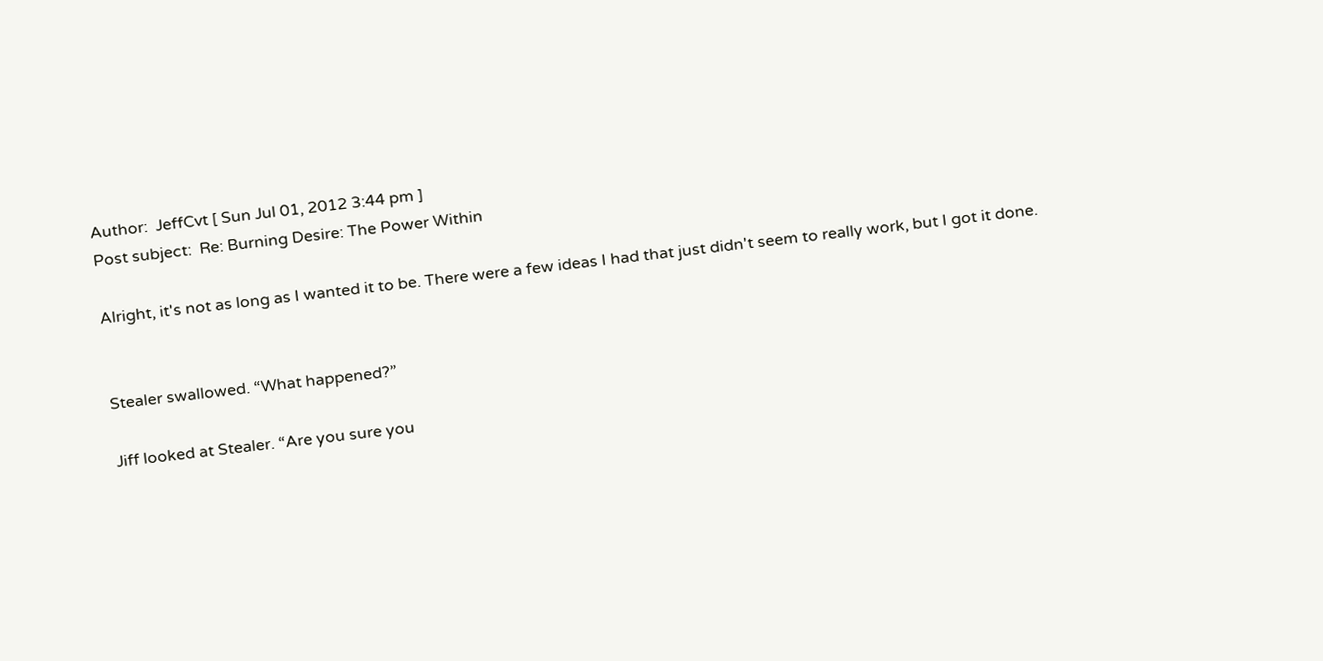Author:  JeffCvt [ Sun Jul 01, 2012 3:44 pm ]
Post subject:  Re: Burning Desire: The Power Within

Alright, it's not as long as I wanted it to be. There were a few ideas I had that just didn't seem to really work, but I got it done.


Stealer swallowed. “What happened?”

Jiff looked at Stealer. “Are you sure you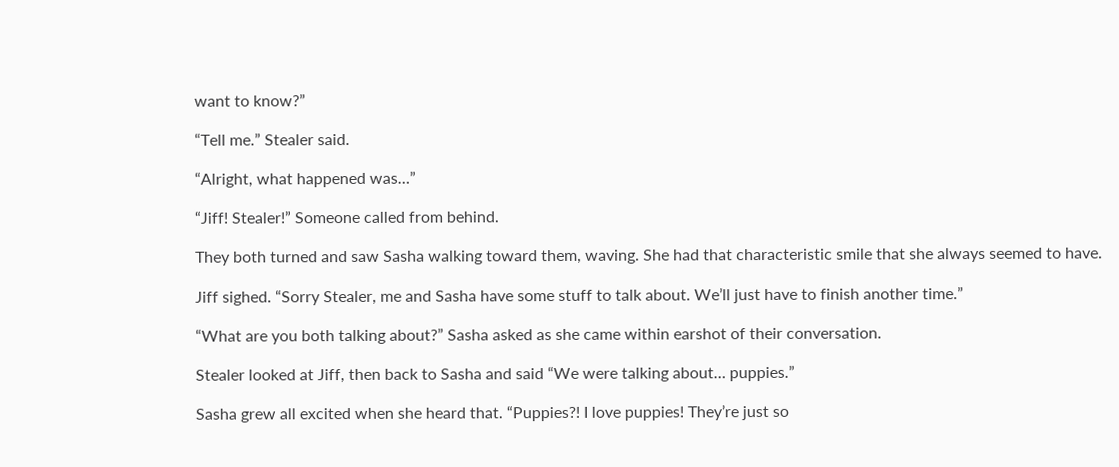want to know?”

“Tell me.” Stealer said.

“Alright, what happened was…”

“Jiff! Stealer!” Someone called from behind.

They both turned and saw Sasha walking toward them, waving. She had that characteristic smile that she always seemed to have.

Jiff sighed. “Sorry Stealer, me and Sasha have some stuff to talk about. We’ll just have to finish another time.”

“What are you both talking about?” Sasha asked as she came within earshot of their conversation.

Stealer looked at Jiff, then back to Sasha and said “We were talking about… puppies.”

Sasha grew all excited when she heard that. “Puppies?! I love puppies! They’re just so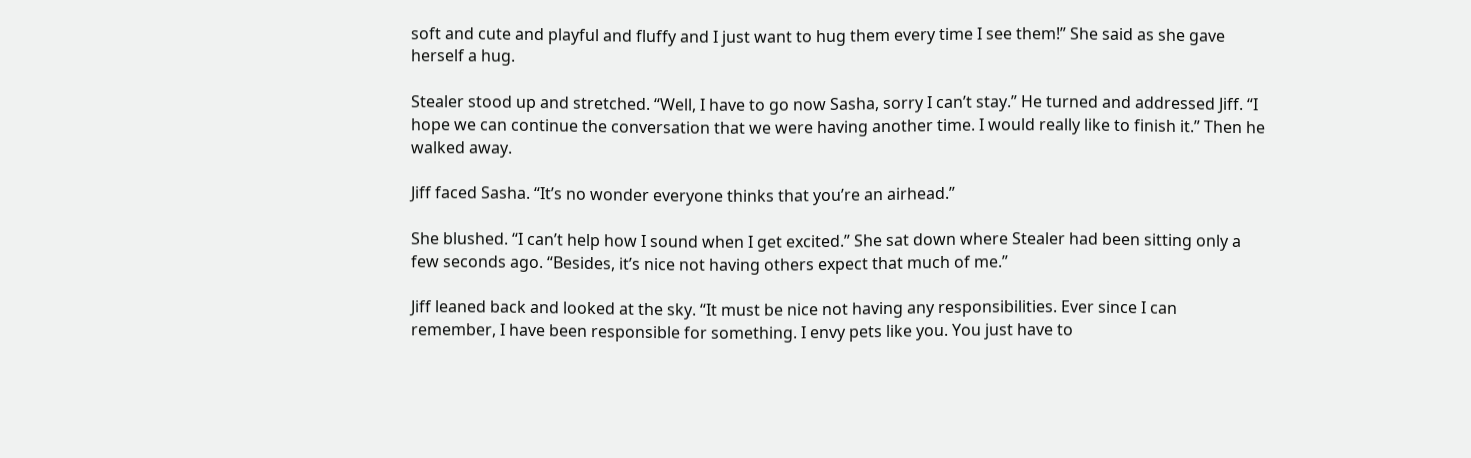soft and cute and playful and fluffy and I just want to hug them every time I see them!” She said as she gave herself a hug.

Stealer stood up and stretched. “Well, I have to go now Sasha, sorry I can’t stay.” He turned and addressed Jiff. “I hope we can continue the conversation that we were having another time. I would really like to finish it.” Then he walked away.

Jiff faced Sasha. “It’s no wonder everyone thinks that you’re an airhead.”

She blushed. “I can’t help how I sound when I get excited.” She sat down where Stealer had been sitting only a few seconds ago. “Besides, it’s nice not having others expect that much of me.”

Jiff leaned back and looked at the sky. “It must be nice not having any responsibilities. Ever since I can remember, I have been responsible for something. I envy pets like you. You just have to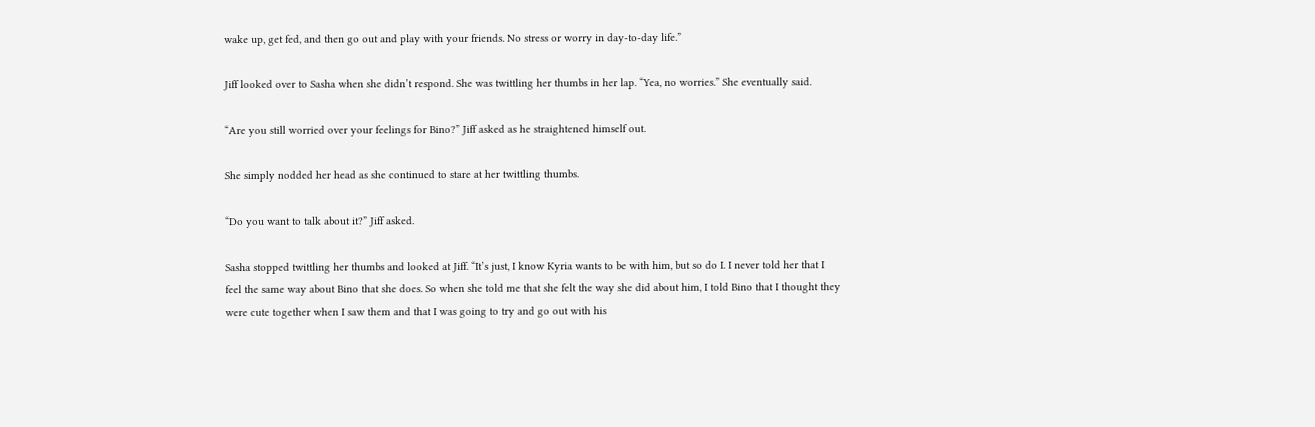wake up, get fed, and then go out and play with your friends. No stress or worry in day-to-day life.”

Jiff looked over to Sasha when she didn’t respond. She was twittling her thumbs in her lap. “Yea, no worries.” She eventually said.

“Are you still worried over your feelings for Bino?” Jiff asked as he straightened himself out.

She simply nodded her head as she continued to stare at her twittling thumbs.

“Do you want to talk about it?” Jiff asked.

Sasha stopped twittling her thumbs and looked at Jiff. “It’s just, I know Kyria wants to be with him, but so do I. I never told her that I feel the same way about Bino that she does. So when she told me that she felt the way she did about him, I told Bino that I thought they were cute together when I saw them and that I was going to try and go out with his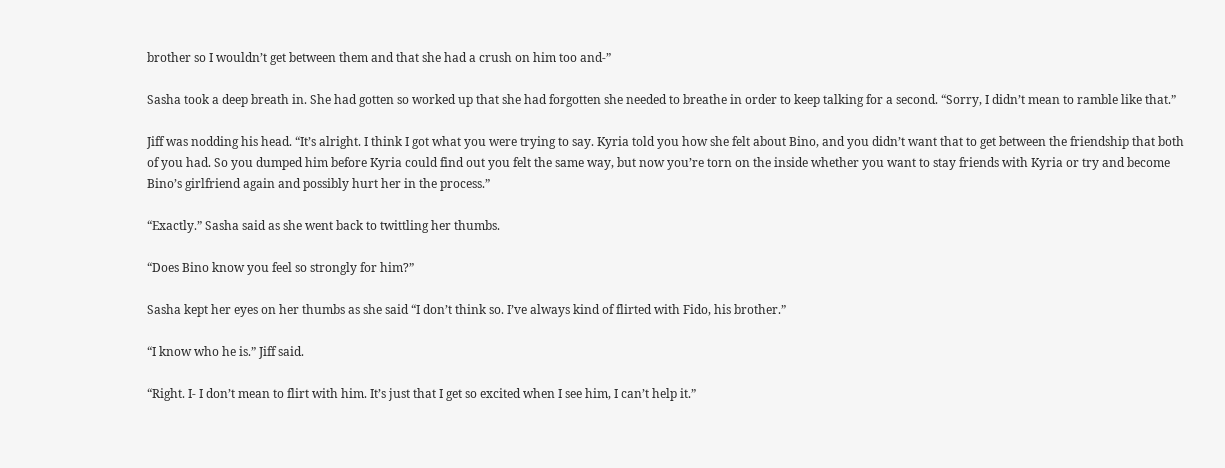brother so I wouldn’t get between them and that she had a crush on him too and-”

Sasha took a deep breath in. She had gotten so worked up that she had forgotten she needed to breathe in order to keep talking for a second. “Sorry, I didn’t mean to ramble like that.”

Jiff was nodding his head. “It’s alright. I think I got what you were trying to say. Kyria told you how she felt about Bino, and you didn’t want that to get between the friendship that both of you had. So you dumped him before Kyria could find out you felt the same way, but now you’re torn on the inside whether you want to stay friends with Kyria or try and become Bino’s girlfriend again and possibly hurt her in the process.”

“Exactly.” Sasha said as she went back to twittling her thumbs.

“Does Bino know you feel so strongly for him?”

Sasha kept her eyes on her thumbs as she said “I don’t think so. I’ve always kind of flirted with Fido, his brother.”

“I know who he is.” Jiff said.

“Right. I- I don’t mean to flirt with him. It’s just that I get so excited when I see him, I can’t help it.”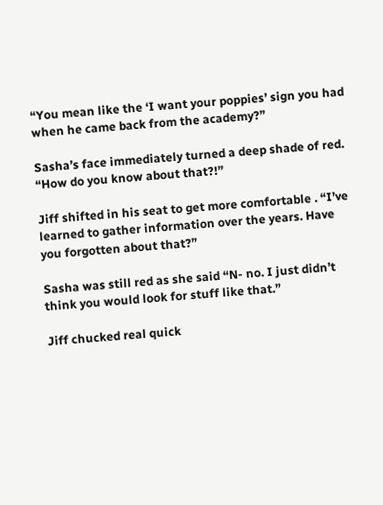“You mean like the ‘I want your poppies’ sign you had when he came back from the academy?”

Sasha’s face immediately turned a deep shade of red. “How do you know about that?!”

Jiff shifted in his seat to get more comfortable . “I’ve learned to gather information over the years. Have you forgotten about that?”

Sasha was still red as she said “N- no. I just didn’t think you would look for stuff like that.”

Jiff chucked real quick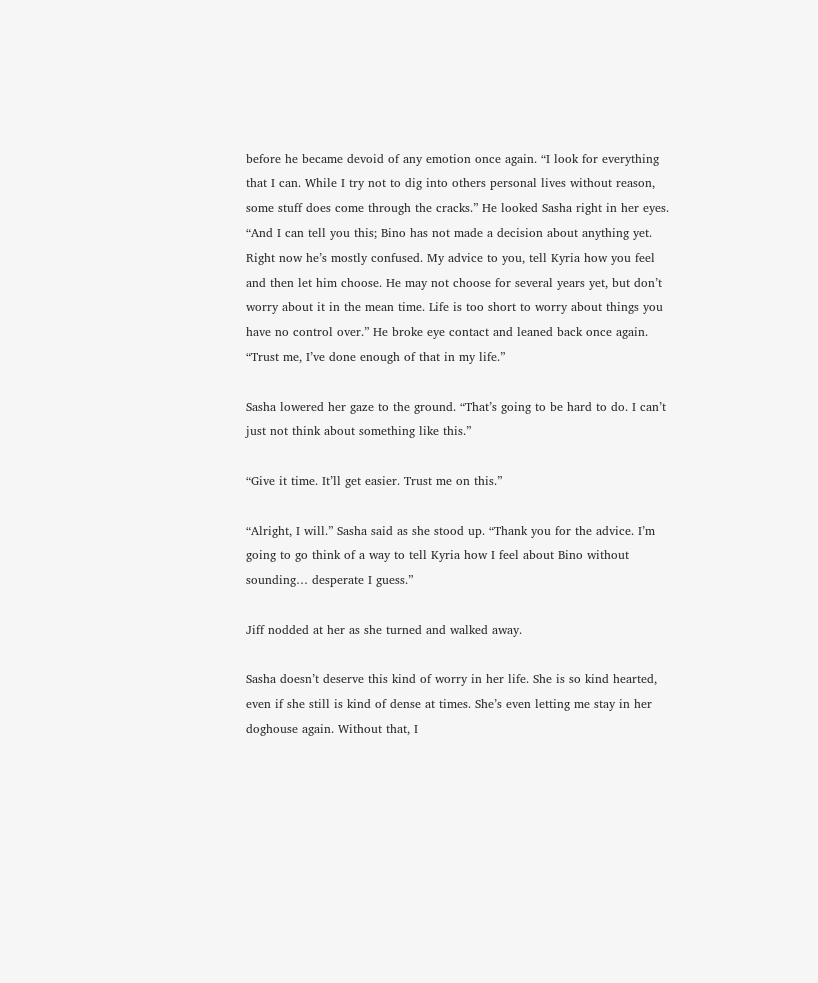before he became devoid of any emotion once again. “I look for everything that I can. While I try not to dig into others personal lives without reason, some stuff does come through the cracks.” He looked Sasha right in her eyes. “And I can tell you this; Bino has not made a decision about anything yet. Right now he’s mostly confused. My advice to you, tell Kyria how you feel and then let him choose. He may not choose for several years yet, but don’t worry about it in the mean time. Life is too short to worry about things you have no control over.” He broke eye contact and leaned back once again. “Trust me, I’ve done enough of that in my life.”

Sasha lowered her gaze to the ground. “That’s going to be hard to do. I can’t just not think about something like this.”

“Give it time. It’ll get easier. Trust me on this.”

“Alright, I will.” Sasha said as she stood up. “Thank you for the advice. I’m going to go think of a way to tell Kyria how I feel about Bino without sounding… desperate I guess.”

Jiff nodded at her as she turned and walked away.

Sasha doesn’t deserve this kind of worry in her life. She is so kind hearted, even if she still is kind of dense at times. She’s even letting me stay in her doghouse again. Without that, I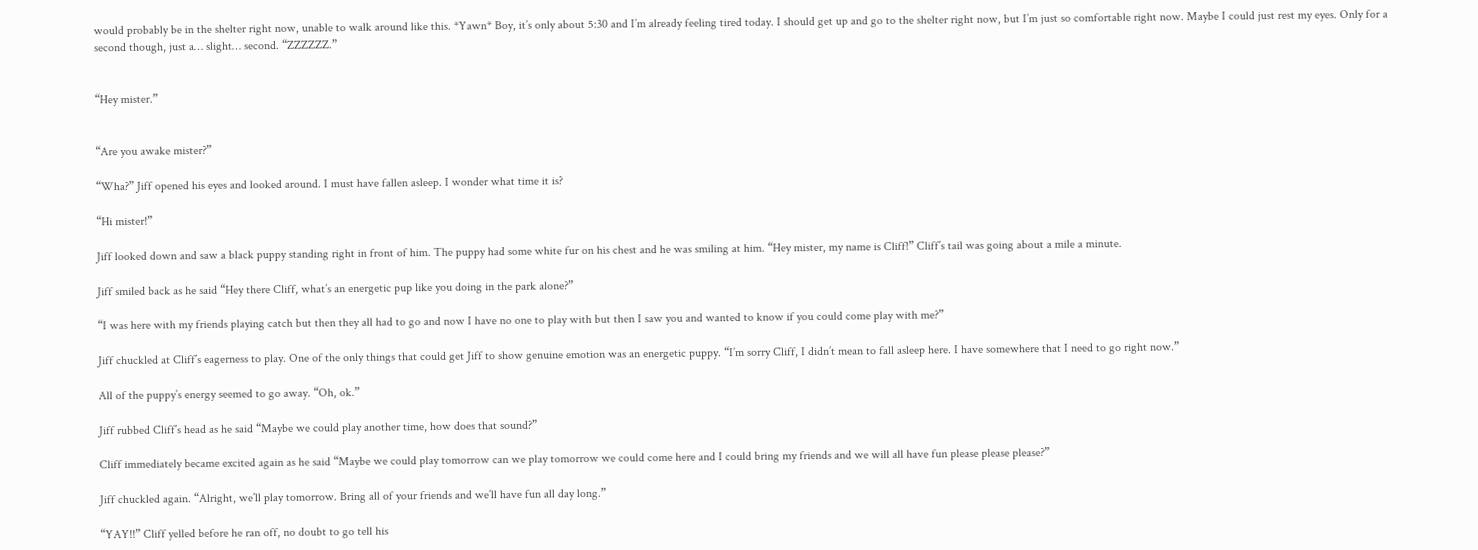would probably be in the shelter right now, unable to walk around like this. *Yawn* Boy, it’s only about 5:30 and I’m already feeling tired today. I should get up and go to the shelter right now, but I’m just so comfortable right now. Maybe I could just rest my eyes. Only for a second though, just a… slight… second. “ZZZZZZ.”


“Hey mister.”


“Are you awake mister?”

“Wha?” Jiff opened his eyes and looked around. I must have fallen asleep. I wonder what time it is?

“Hi mister!”

Jiff looked down and saw a black puppy standing right in front of him. The puppy had some white fur on his chest and he was smiling at him. “Hey mister, my name is Cliff!” Cliff’s tail was going about a mile a minute.

Jiff smiled back as he said “Hey there Cliff, what’s an energetic pup like you doing in the park alone?”

“I was here with my friends playing catch but then they all had to go and now I have no one to play with but then I saw you and wanted to know if you could come play with me?”

Jiff chuckled at Cliff’s eagerness to play. One of the only things that could get Jiff to show genuine emotion was an energetic puppy. “I’m sorry Cliff, I didn’t mean to fall asleep here. I have somewhere that I need to go right now.”

All of the puppy’s energy seemed to go away. “Oh, ok.”

Jiff rubbed Cliff’s head as he said “Maybe we could play another time, how does that sound?”

Cliff immediately became excited again as he said “Maybe we could play tomorrow can we play tomorrow we could come here and I could bring my friends and we will all have fun please please please?”

Jiff chuckled again. “Alright, we’ll play tomorrow. Bring all of your friends and we’ll have fun all day long.”

“YAY!!” Cliff yelled before he ran off, no doubt to go tell his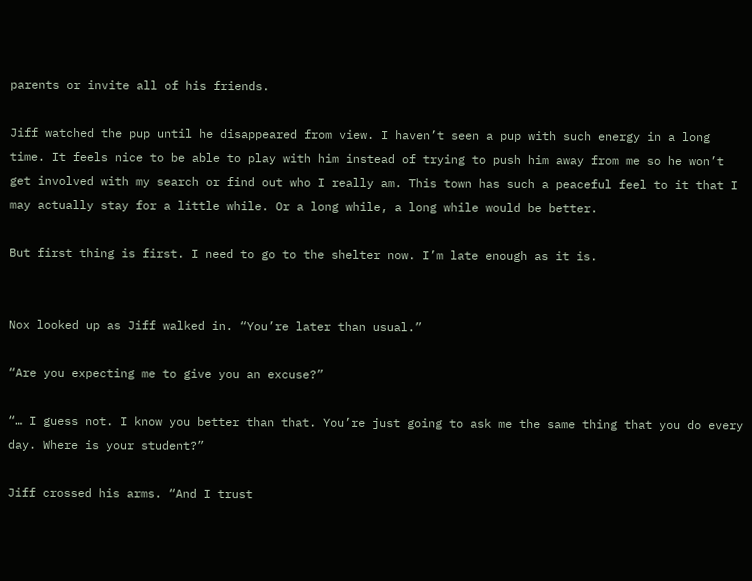parents or invite all of his friends.

Jiff watched the pup until he disappeared from view. I haven’t seen a pup with such energy in a long time. It feels nice to be able to play with him instead of trying to push him away from me so he won’t get involved with my search or find out who I really am. This town has such a peaceful feel to it that I may actually stay for a little while. Or a long while, a long while would be better.

But first thing is first. I need to go to the shelter now. I’m late enough as it is.


Nox looked up as Jiff walked in. “You’re later than usual.”

“Are you expecting me to give you an excuse?”

“… I guess not. I know you better than that. You’re just going to ask me the same thing that you do every day. Where is your student?”

Jiff crossed his arms. “And I trust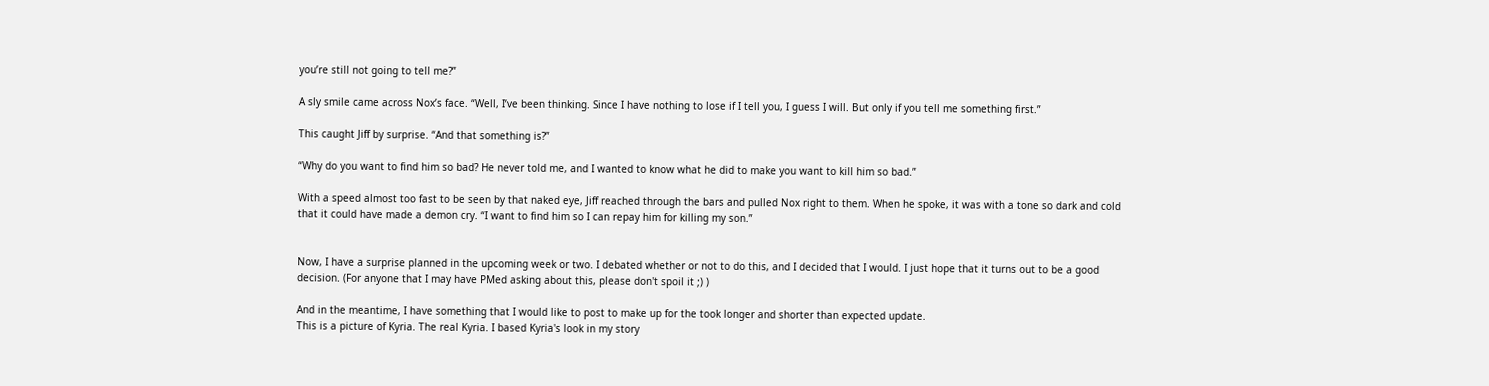you’re still not going to tell me?”

A sly smile came across Nox’s face. “Well, I’ve been thinking. Since I have nothing to lose if I tell you, I guess I will. But only if you tell me something first.”

This caught Jiff by surprise. “And that something is?”

“Why do you want to find him so bad? He never told me, and I wanted to know what he did to make you want to kill him so bad.”

With a speed almost too fast to be seen by that naked eye, Jiff reached through the bars and pulled Nox right to them. When he spoke, it was with a tone so dark and cold that it could have made a demon cry. “I want to find him so I can repay him for killing my son.”


Now, I have a surprise planned in the upcoming week or two. I debated whether or not to do this, and I decided that I would. I just hope that it turns out to be a good decision. (For anyone that I may have PMed asking about this, please don't spoil it ;) )

And in the meantime, I have something that I would like to post to make up for the took longer and shorter than expected update.
This is a picture of Kyria. The real Kyria. I based Kyria's look in my story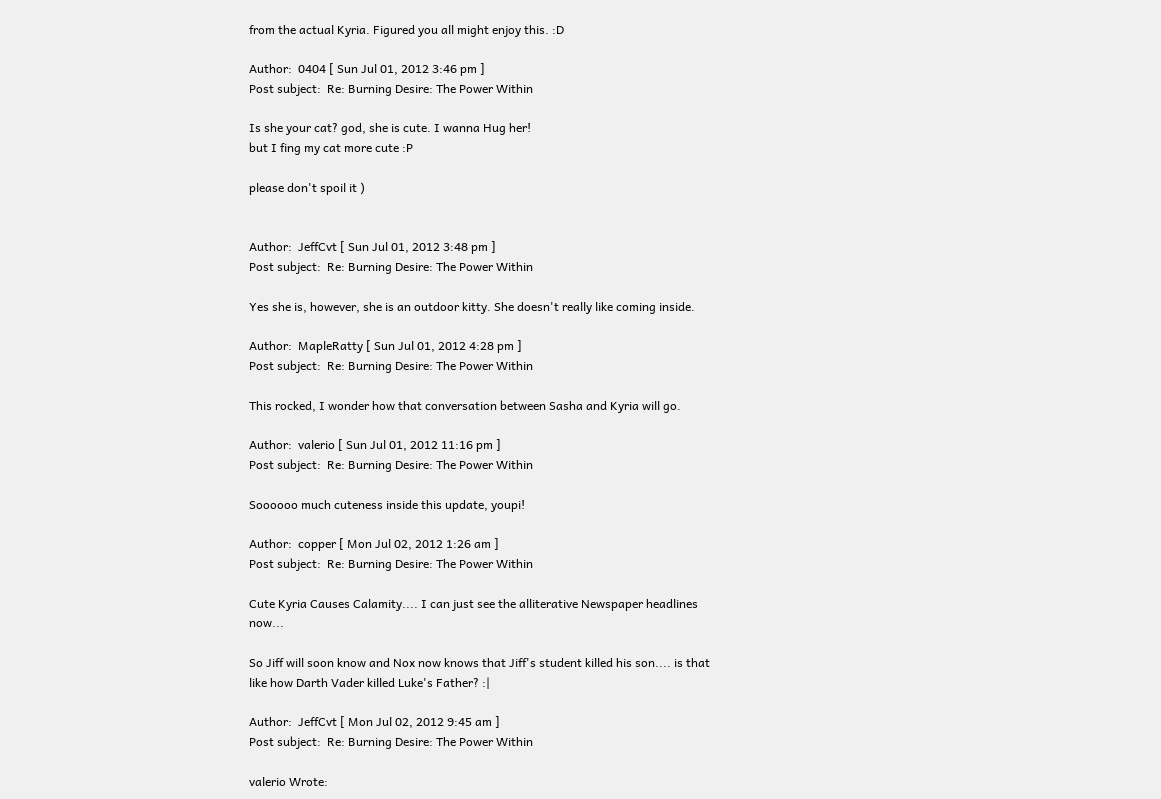from the actual Kyria. Figured you all might enjoy this. :D

Author:  0404 [ Sun Jul 01, 2012 3:46 pm ]
Post subject:  Re: Burning Desire: The Power Within

Is she your cat? god, she is cute. I wanna Hug her!
but I fing my cat more cute :P

please don't spoil it )


Author:  JeffCvt [ Sun Jul 01, 2012 3:48 pm ]
Post subject:  Re: Burning Desire: The Power Within

Yes she is, however, she is an outdoor kitty. She doesn't really like coming inside.

Author:  MapleRatty [ Sun Jul 01, 2012 4:28 pm ]
Post subject:  Re: Burning Desire: The Power Within

This rocked, I wonder how that conversation between Sasha and Kyria will go.

Author:  valerio [ Sun Jul 01, 2012 11:16 pm ]
Post subject:  Re: Burning Desire: The Power Within

Soooooo much cuteness inside this update, youpi!

Author:  copper [ Mon Jul 02, 2012 1:26 am ]
Post subject:  Re: Burning Desire: The Power Within

Cute Kyria Causes Calamity.... I can just see the alliterative Newspaper headlines now...

So Jiff will soon know and Nox now knows that Jiff's student killed his son.... is that like how Darth Vader killed Luke's Father? :|

Author:  JeffCvt [ Mon Jul 02, 2012 9:45 am ]
Post subject:  Re: Burning Desire: The Power Within

valerio Wrote: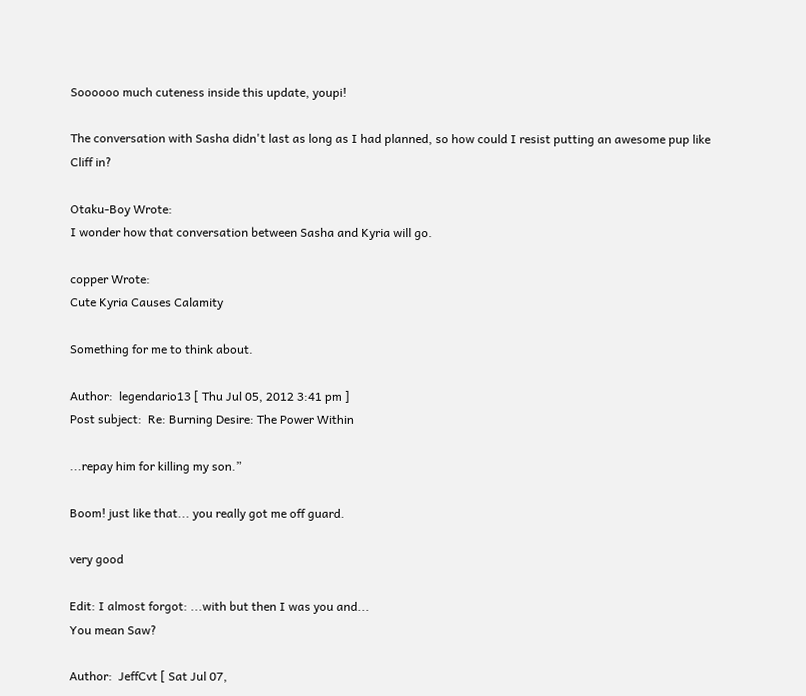Soooooo much cuteness inside this update, youpi!

The conversation with Sasha didn't last as long as I had planned, so how could I resist putting an awesome pup like Cliff in?

Otaku-Boy Wrote:
I wonder how that conversation between Sasha and Kyria will go.

copper Wrote:
Cute Kyria Causes Calamity

Something for me to think about.

Author:  legendario13 [ Thu Jul 05, 2012 3:41 pm ]
Post subject:  Re: Burning Desire: The Power Within

...repay him for killing my son.”

Boom! just like that... you really got me off guard.

very good

Edit: I almost forgot: ...with but then I was you and...
You mean Saw?

Author:  JeffCvt [ Sat Jul 07,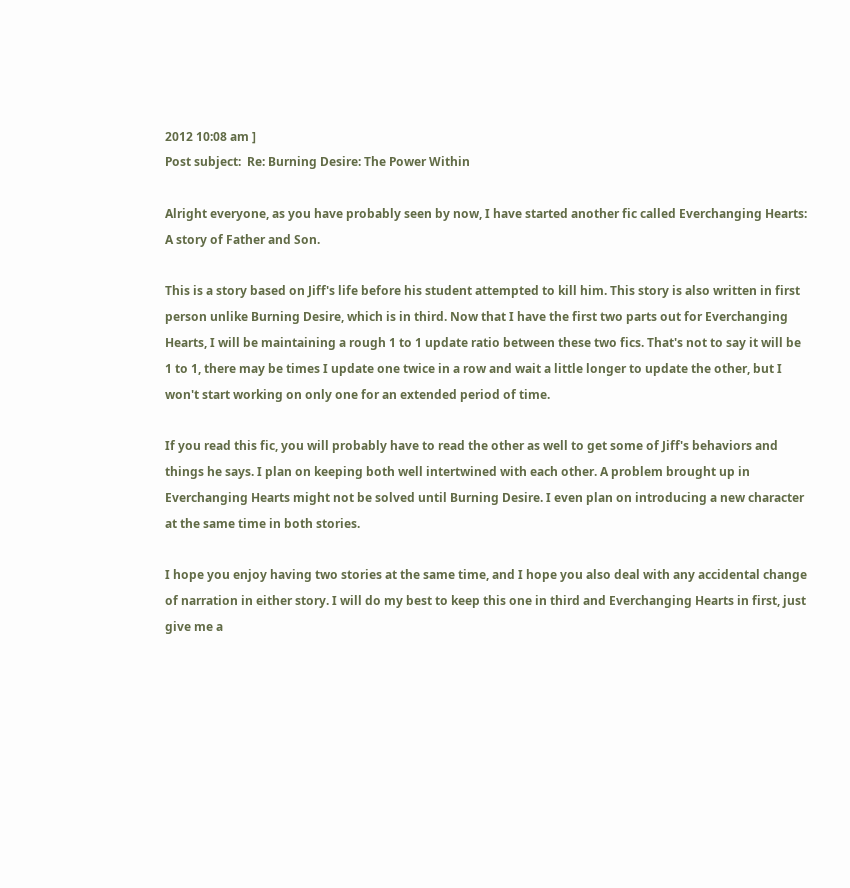2012 10:08 am ]
Post subject:  Re: Burning Desire: The Power Within

Alright everyone, as you have probably seen by now, I have started another fic called Everchanging Hearts: A story of Father and Son.

This is a story based on Jiff's life before his student attempted to kill him. This story is also written in first person unlike Burning Desire, which is in third. Now that I have the first two parts out for Everchanging Hearts, I will be maintaining a rough 1 to 1 update ratio between these two fics. That's not to say it will be 1 to 1, there may be times I update one twice in a row and wait a little longer to update the other, but I won't start working on only one for an extended period of time.

If you read this fic, you will probably have to read the other as well to get some of Jiff's behaviors and things he says. I plan on keeping both well intertwined with each other. A problem brought up in Everchanging Hearts might not be solved until Burning Desire. I even plan on introducing a new character at the same time in both stories.

I hope you enjoy having two stories at the same time, and I hope you also deal with any accidental change of narration in either story. I will do my best to keep this one in third and Everchanging Hearts in first, just give me a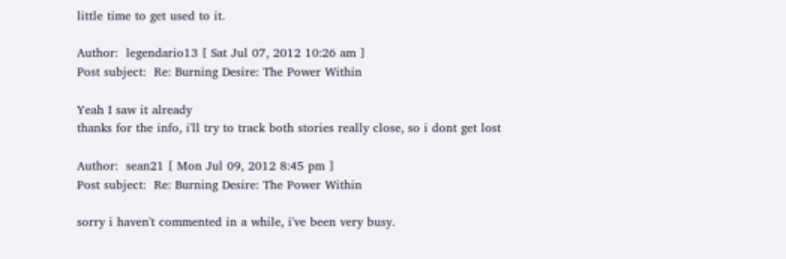little time to get used to it.

Author:  legendario13 [ Sat Jul 07, 2012 10:26 am ]
Post subject:  Re: Burning Desire: The Power Within

Yeah I saw it already
thanks for the info, i'll try to track both stories really close, so i dont get lost

Author:  sean21 [ Mon Jul 09, 2012 8:45 pm ]
Post subject:  Re: Burning Desire: The Power Within

sorry i haven't commented in a while, i've been very busy.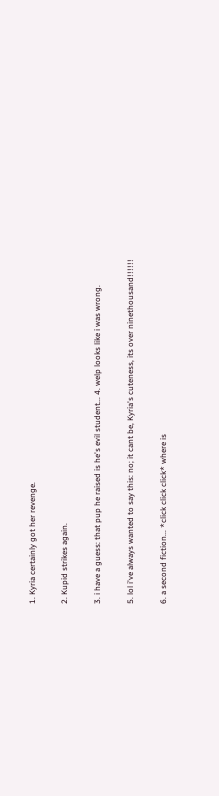1. Kyria certainly got her revenge.

2. Kupid strikes again.

3. i have a guess: that pup he raised is he's evil student... 4. welp looks like i was wrong.

5. lol i've always wanted to say this: no; it cant be, Kyria's cuteness, its over ninethousand!!!!!!

6. a second fiction... *click click click* where is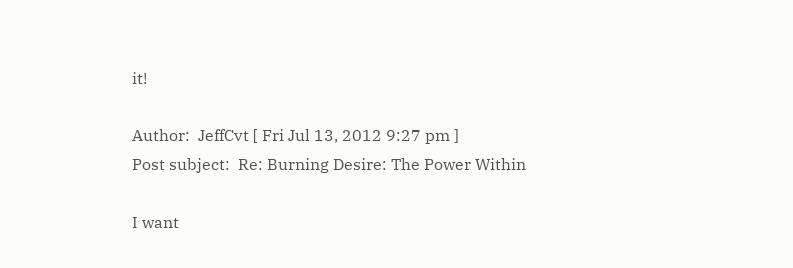it!

Author:  JeffCvt [ Fri Jul 13, 2012 9:27 pm ]
Post subject:  Re: Burning Desire: The Power Within

I want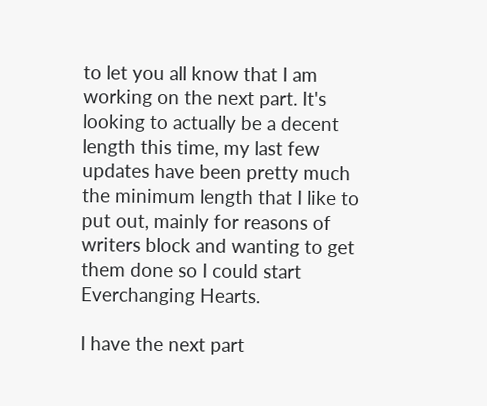to let you all know that I am working on the next part. It's looking to actually be a decent length this time, my last few updates have been pretty much the minimum length that I like to put out, mainly for reasons of writers block and wanting to get them done so I could start Everchanging Hearts.

I have the next part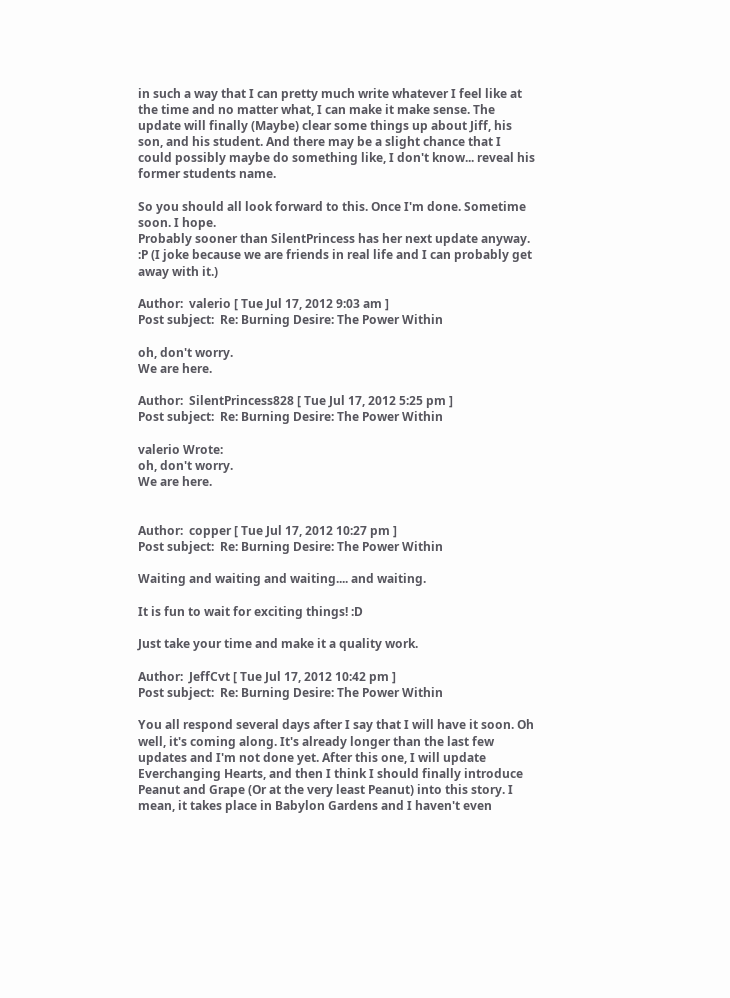in such a way that I can pretty much write whatever I feel like at the time and no matter what, I can make it make sense. The update will finally (Maybe) clear some things up about Jiff, his son, and his student. And there may be a slight chance that I could possibly maybe do something like, I don't know... reveal his former students name.

So you should all look forward to this. Once I'm done. Sometime soon. I hope.
Probably sooner than SilentPrincess has her next update anyway. :P (I joke because we are friends in real life and I can probably get away with it.)

Author:  valerio [ Tue Jul 17, 2012 9:03 am ]
Post subject:  Re: Burning Desire: The Power Within

oh, don't worry.
We are here.

Author:  SilentPrincess828 [ Tue Jul 17, 2012 5:25 pm ]
Post subject:  Re: Burning Desire: The Power Within

valerio Wrote:
oh, don't worry.
We are here.


Author:  copper [ Tue Jul 17, 2012 10:27 pm ]
Post subject:  Re: Burning Desire: The Power Within

Waiting and waiting and waiting.... and waiting.

It is fun to wait for exciting things! :D

Just take your time and make it a quality work.

Author:  JeffCvt [ Tue Jul 17, 2012 10:42 pm ]
Post subject:  Re: Burning Desire: The Power Within

You all respond several days after I say that I will have it soon. Oh well, it's coming along. It's already longer than the last few updates and I'm not done yet. After this one, I will update Everchanging Hearts, and then I think I should finally introduce Peanut and Grape (Or at the very least Peanut) into this story. I mean, it takes place in Babylon Gardens and I haven't even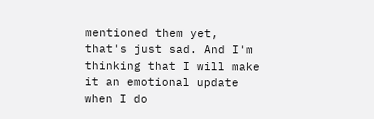mentioned them yet, that's just sad. And I'm thinking that I will make it an emotional update when I do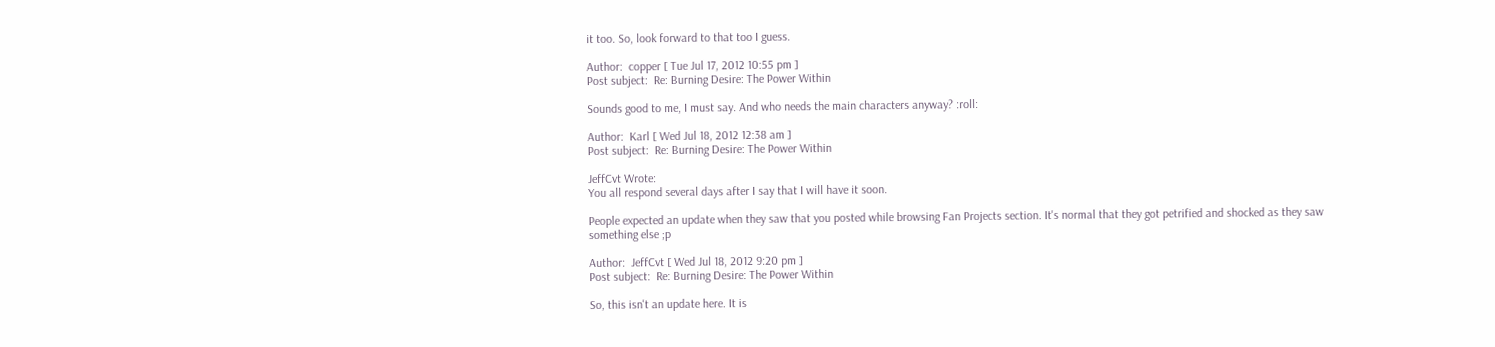it too. So, look forward to that too I guess.

Author:  copper [ Tue Jul 17, 2012 10:55 pm ]
Post subject:  Re: Burning Desire: The Power Within

Sounds good to me, I must say. And who needs the main characters anyway? :roll:

Author:  Karl [ Wed Jul 18, 2012 12:38 am ]
Post subject:  Re: Burning Desire: The Power Within

JeffCvt Wrote:
You all respond several days after I say that I will have it soon.

People expected an update when they saw that you posted while browsing Fan Projects section. It's normal that they got petrified and shocked as they saw something else ;p

Author:  JeffCvt [ Wed Jul 18, 2012 9:20 pm ]
Post subject:  Re: Burning Desire: The Power Within

So, this isn't an update here. It is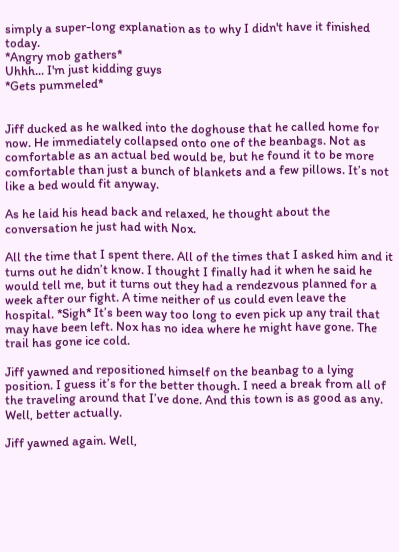simply a super-long explanation as to why I didn't have it finished today.
*Angry mob gathers*
Uhhh... I'm just kidding guys
*Gets pummeled*


Jiff ducked as he walked into the doghouse that he called home for now. He immediately collapsed onto one of the beanbags. Not as comfortable as an actual bed would be, but he found it to be more comfortable than just a bunch of blankets and a few pillows. It’s not like a bed would fit anyway.

As he laid his head back and relaxed, he thought about the conversation he just had with Nox.

All the time that I spent there. All of the times that I asked him and it turns out he didn’t know. I thought I finally had it when he said he would tell me, but it turns out they had a rendezvous planned for a week after our fight. A time neither of us could even leave the hospital. *Sigh* It’s been way too long to even pick up any trail that may have been left. Nox has no idea where he might have gone. The trail has gone ice cold.

Jiff yawned and repositioned himself on the beanbag to a lying position. I guess it’s for the better though. I need a break from all of the traveling around that I’ve done. And this town is as good as any. Well, better actually.

Jiff yawned again. Well,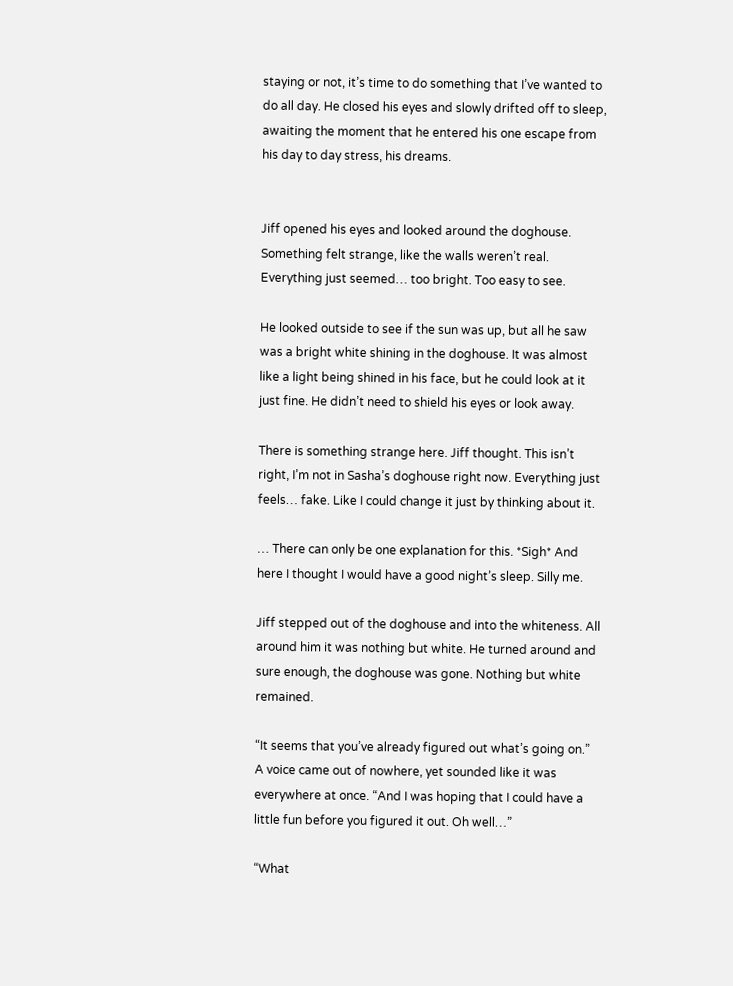staying or not, it’s time to do something that I’ve wanted to do all day. He closed his eyes and slowly drifted off to sleep, awaiting the moment that he entered his one escape from his day to day stress, his dreams.


Jiff opened his eyes and looked around the doghouse. Something felt strange, like the walls weren’t real. Everything just seemed… too bright. Too easy to see.

He looked outside to see if the sun was up, but all he saw was a bright white shining in the doghouse. It was almost like a light being shined in his face, but he could look at it just fine. He didn’t need to shield his eyes or look away.

There is something strange here. Jiff thought. This isn’t right, I’m not in Sasha’s doghouse right now. Everything just feels… fake. Like I could change it just by thinking about it.

… There can only be one explanation for this. *Sigh* And here I thought I would have a good night’s sleep. Silly me.

Jiff stepped out of the doghouse and into the whiteness. All around him it was nothing but white. He turned around and sure enough, the doghouse was gone. Nothing but white remained.

“It seems that you’ve already figured out what’s going on.” A voice came out of nowhere, yet sounded like it was everywhere at once. “And I was hoping that I could have a little fun before you figured it out. Oh well…”

“What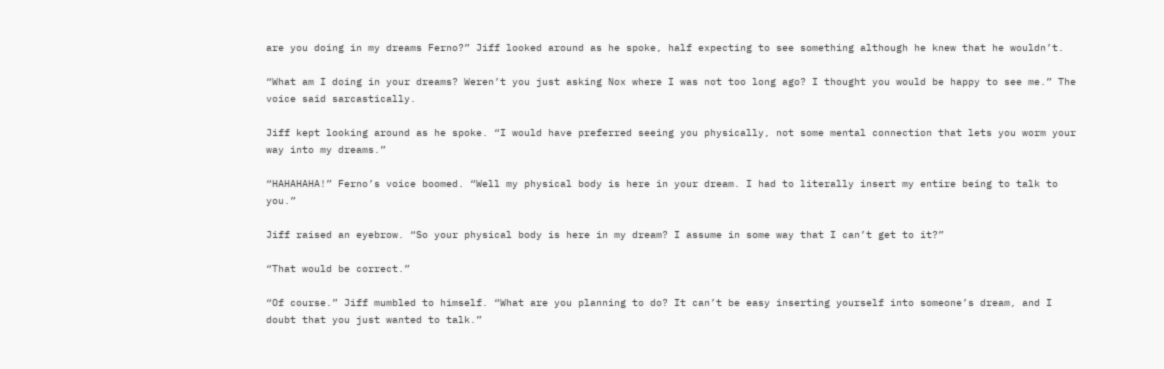are you doing in my dreams Ferno?” Jiff looked around as he spoke, half expecting to see something although he knew that he wouldn’t.

“What am I doing in your dreams? Weren’t you just asking Nox where I was not too long ago? I thought you would be happy to see me.” The voice said sarcastically.

Jiff kept looking around as he spoke. “I would have preferred seeing you physically, not some mental connection that lets you worm your way into my dreams.”

“HAHAHAHA!” Ferno’s voice boomed. “Well my physical body is here in your dream. I had to literally insert my entire being to talk to you.”

Jiff raised an eyebrow. “So your physical body is here in my dream? I assume in some way that I can’t get to it?”

“That would be correct.”

“Of course.” Jiff mumbled to himself. “What are you planning to do? It can’t be easy inserting yourself into someone’s dream, and I doubt that you just wanted to talk.”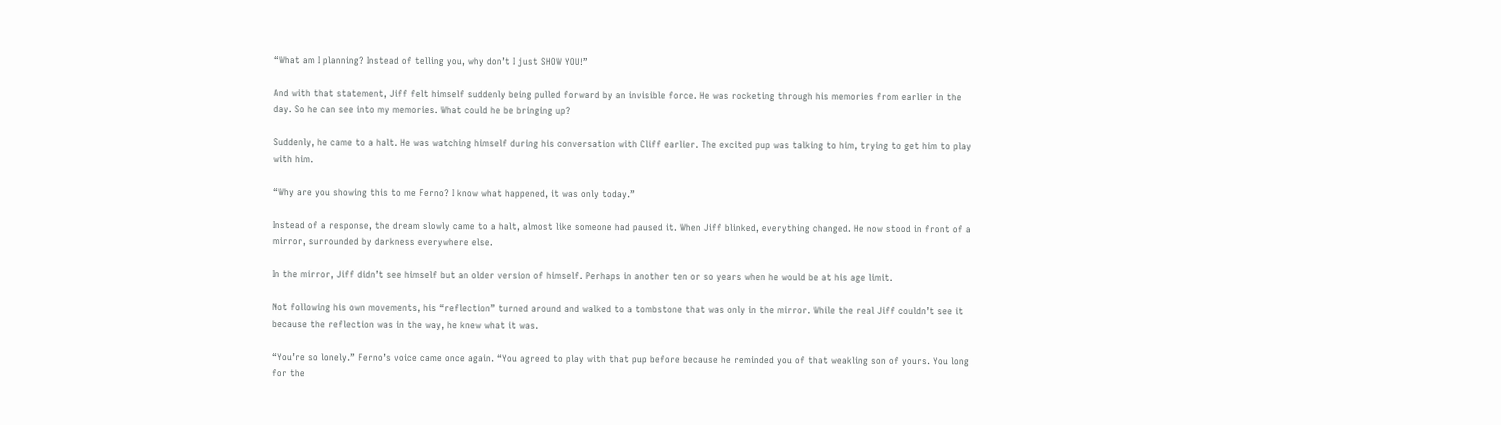“What am I planning? Instead of telling you, why don’t I just SHOW YOU!”

And with that statement, Jiff felt himself suddenly being pulled forward by an invisible force. He was rocketing through his memories from earlier in the day. So he can see into my memories. What could he be bringing up?

Suddenly, he came to a halt. He was watching himself during his conversation with Cliff earlier. The excited pup was talking to him, trying to get him to play with him.

“Why are you showing this to me Ferno? I know what happened, it was only today.”

Instead of a response, the dream slowly came to a halt, almost like someone had paused it. When Jiff blinked, everything changed. He now stood in front of a mirror, surrounded by darkness everywhere else.

In the mirror, Jiff didn’t see himself but an older version of himself. Perhaps in another ten or so years when he would be at his age limit.

Not following his own movements, his “reflection” turned around and walked to a tombstone that was only in the mirror. While the real Jiff couldn’t see it because the reflection was in the way, he knew what it was.

“You’re so lonely.” Ferno’s voice came once again. “You agreed to play with that pup before because he reminded you of that weakling son of yours. You long for the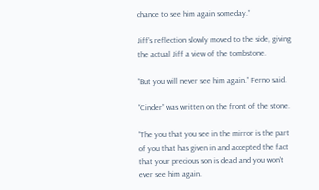chance to see him again someday.”

Jiff’s reflection slowly moved to the side, giving the actual Jiff a view of the tombstone.

“But you will never see him again.” Ferno said.

“Cinder” was written on the front of the stone.

“The you that you see in the mirror is the part of you that has given in and accepted the fact that your precious son is dead and you won’t ever see him again.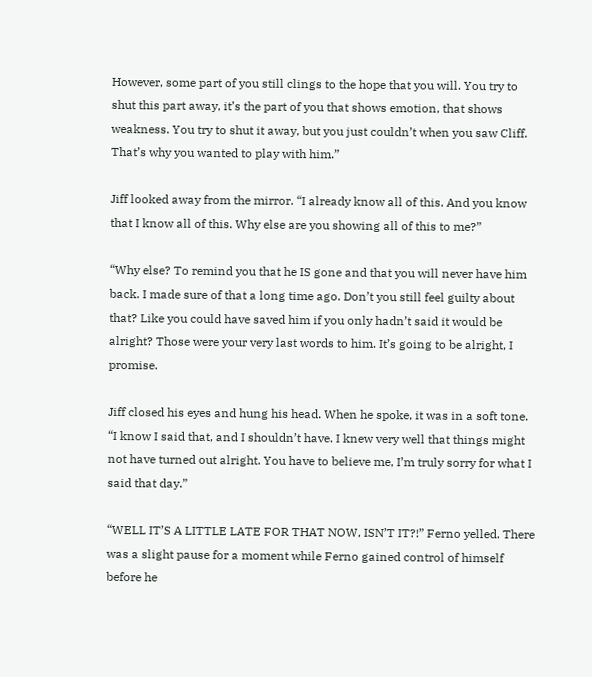However, some part of you still clings to the hope that you will. You try to shut this part away, it’s the part of you that shows emotion, that shows weakness. You try to shut it away, but you just couldn’t when you saw Cliff. That’s why you wanted to play with him.”

Jiff looked away from the mirror. “I already know all of this. And you know that I know all of this. Why else are you showing all of this to me?”

“Why else? To remind you that he IS gone and that you will never have him back. I made sure of that a long time ago. Don’t you still feel guilty about that? Like you could have saved him if you only hadn’t said it would be alright? Those were your very last words to him. It’s going to be alright, I promise.

Jiff closed his eyes and hung his head. When he spoke, it was in a soft tone. “I know I said that, and I shouldn’t have. I knew very well that things might not have turned out alright. You have to believe me, I’m truly sorry for what I said that day.”

“WELL IT’S A LITTLE LATE FOR THAT NOW, ISN’T IT?!” Ferno yelled. There was a slight pause for a moment while Ferno gained control of himself before he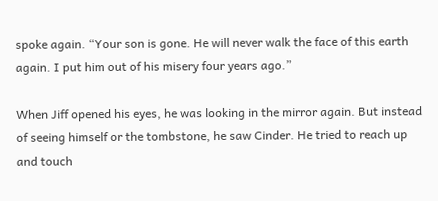spoke again. “Your son is gone. He will never walk the face of this earth again. I put him out of his misery four years ago.”

When Jiff opened his eyes, he was looking in the mirror again. But instead of seeing himself or the tombstone, he saw Cinder. He tried to reach up and touch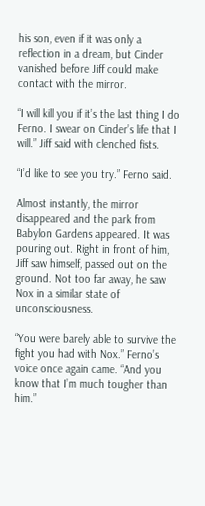his son, even if it was only a reflection in a dream, but Cinder vanished before Jiff could make contact with the mirror.

“I will kill you if it’s the last thing I do Ferno. I swear on Cinder’s life that I will.” Jiff said with clenched fists.

“I’d like to see you try.” Ferno said.

Almost instantly, the mirror disappeared and the park from Babylon Gardens appeared. It was pouring out. Right in front of him, Jiff saw himself, passed out on the ground. Not too far away, he saw Nox in a similar state of unconsciousness.

“You were barely able to survive the fight you had with Nox.” Ferno’s voice once again came. “And you know that I’m much tougher than him.”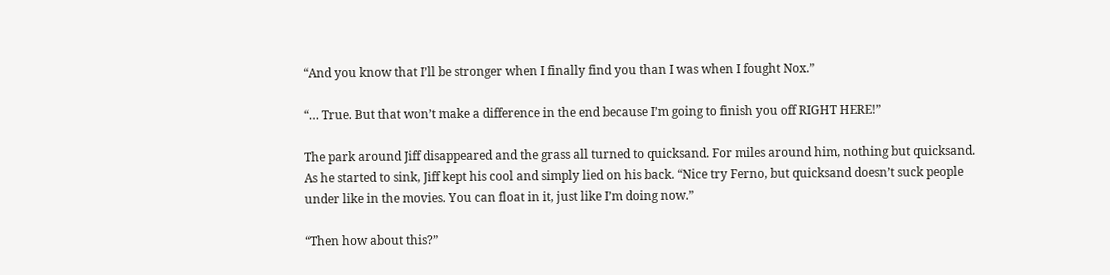“And you know that I’ll be stronger when I finally find you than I was when I fought Nox.”

“… True. But that won’t make a difference in the end because I’m going to finish you off RIGHT HERE!”

The park around Jiff disappeared and the grass all turned to quicksand. For miles around him, nothing but quicksand. As he started to sink, Jiff kept his cool and simply lied on his back. “Nice try Ferno, but quicksand doesn’t suck people under like in the movies. You can float in it, just like I’m doing now.”

“Then how about this?”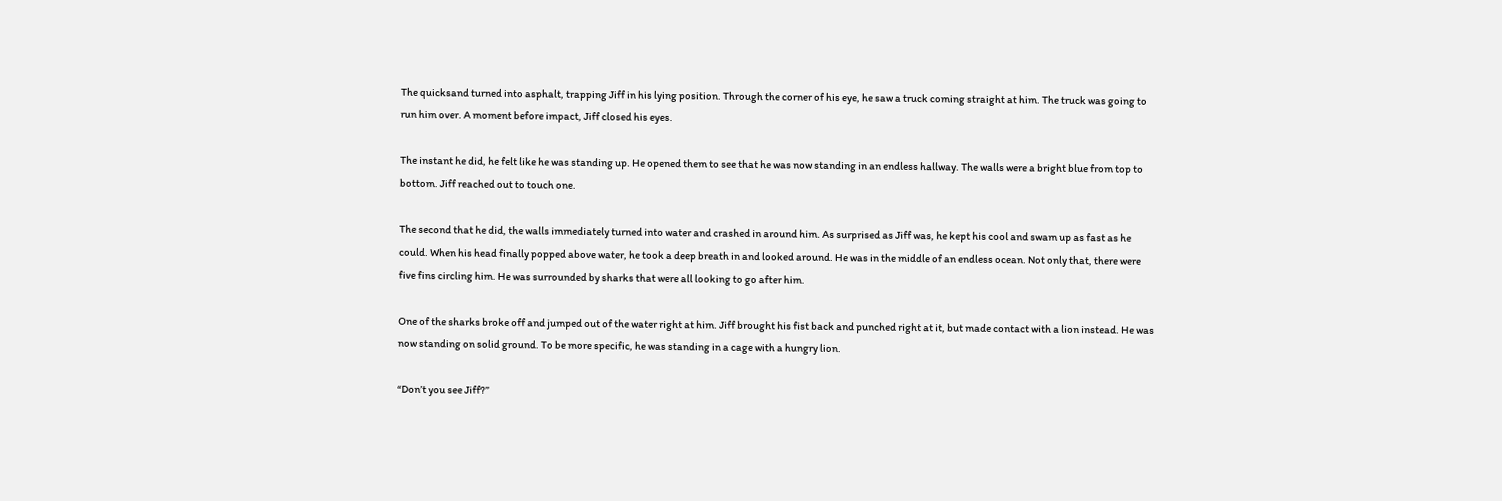The quicksand turned into asphalt, trapping Jiff in his lying position. Through the corner of his eye, he saw a truck coming straight at him. The truck was going to run him over. A moment before impact, Jiff closed his eyes.

The instant he did, he felt like he was standing up. He opened them to see that he was now standing in an endless hallway. The walls were a bright blue from top to bottom. Jiff reached out to touch one.

The second that he did, the walls immediately turned into water and crashed in around him. As surprised as Jiff was, he kept his cool and swam up as fast as he could. When his head finally popped above water, he took a deep breath in and looked around. He was in the middle of an endless ocean. Not only that, there were five fins circling him. He was surrounded by sharks that were all looking to go after him.

One of the sharks broke off and jumped out of the water right at him. Jiff brought his fist back and punched right at it, but made contact with a lion instead. He was now standing on solid ground. To be more specific, he was standing in a cage with a hungry lion.

“Don’t you see Jiff?”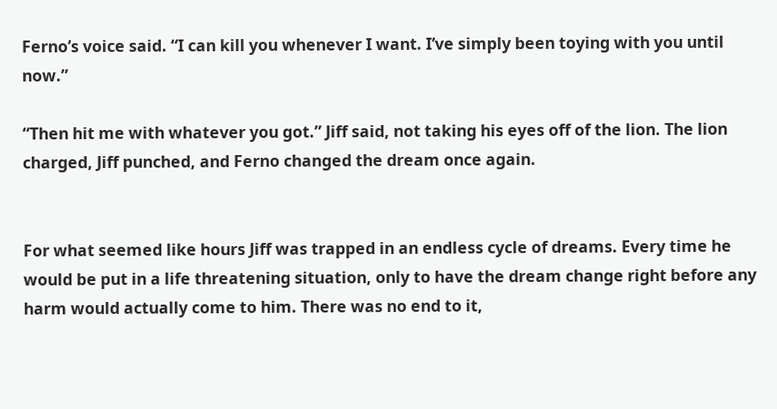Ferno’s voice said. “I can kill you whenever I want. I’ve simply been toying with you until now.”

“Then hit me with whatever you got.” Jiff said, not taking his eyes off of the lion. The lion charged, Jiff punched, and Ferno changed the dream once again.


For what seemed like hours Jiff was trapped in an endless cycle of dreams. Every time he would be put in a life threatening situation, only to have the dream change right before any harm would actually come to him. There was no end to it,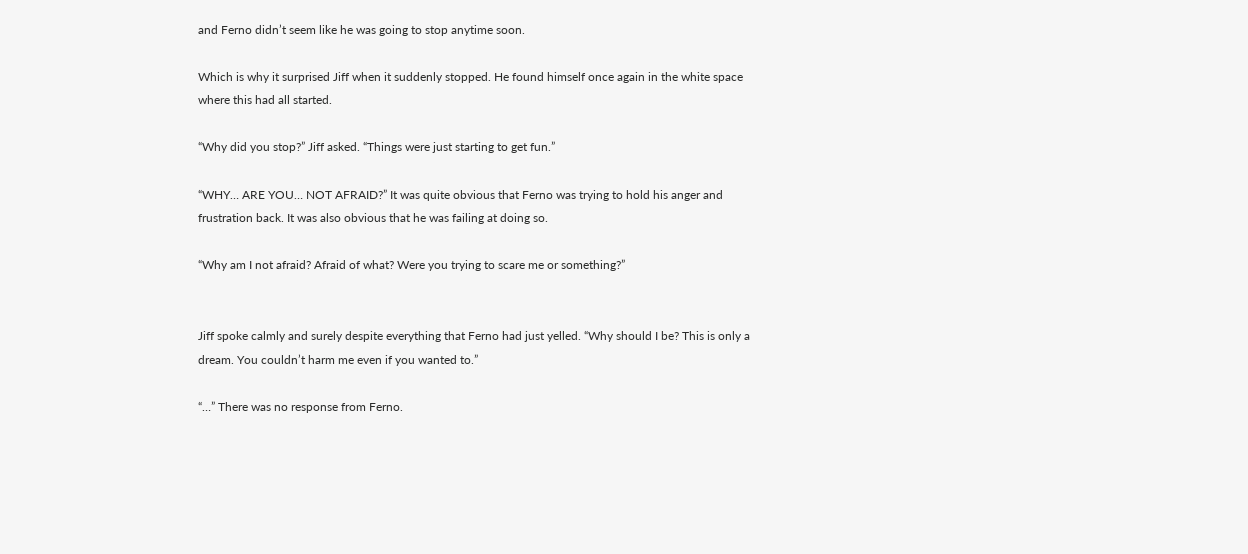and Ferno didn’t seem like he was going to stop anytime soon.

Which is why it surprised Jiff when it suddenly stopped. He found himself once again in the white space where this had all started.

“Why did you stop?” Jiff asked. “Things were just starting to get fun.”

“WHY… ARE YOU… NOT AFRAID?” It was quite obvious that Ferno was trying to hold his anger and frustration back. It was also obvious that he was failing at doing so.

“Why am I not afraid? Afraid of what? Were you trying to scare me or something?”


Jiff spoke calmly and surely despite everything that Ferno had just yelled. “Why should I be? This is only a dream. You couldn’t harm me even if you wanted to.”

“…” There was no response from Ferno.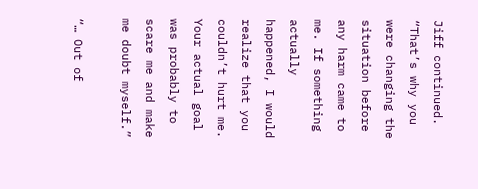Jiff continued. “That’s why you were changing the situation before any harm came to me. If something actually happened, I would realize that you couldn’t hurt me. Your actual goal was probably to scare me and make me doubt myself.”

“… Out of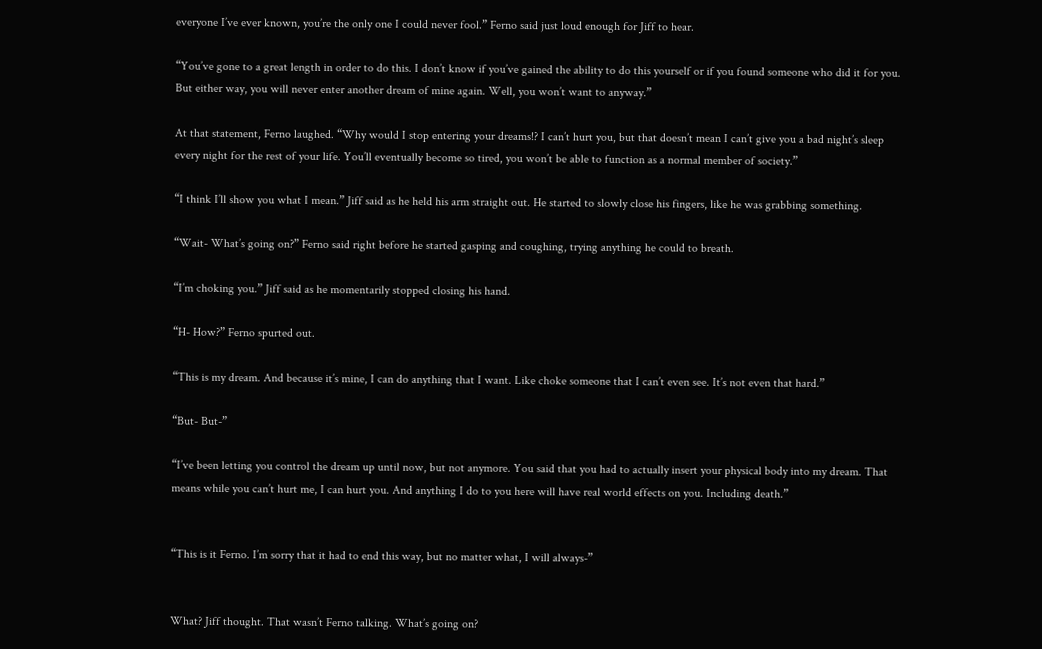everyone I’ve ever known, you’re the only one I could never fool.” Ferno said just loud enough for Jiff to hear.

“You’ve gone to a great length in order to do this. I don’t know if you’ve gained the ability to do this yourself or if you found someone who did it for you. But either way, you will never enter another dream of mine again. Well, you won’t want to anyway.”

At that statement, Ferno laughed. “Why would I stop entering your dreams!? I can’t hurt you, but that doesn’t mean I can’t give you a bad night’s sleep every night for the rest of your life. You’ll eventually become so tired, you won’t be able to function as a normal member of society.”

“I think I’ll show you what I mean.” Jiff said as he held his arm straight out. He started to slowly close his fingers, like he was grabbing something.

“Wait- What’s going on?” Ferno said right before he started gasping and coughing, trying anything he could to breath.

“I’m choking you.” Jiff said as he momentarily stopped closing his hand.

“H- How?” Ferno spurted out.

“This is my dream. And because it’s mine, I can do anything that I want. Like choke someone that I can’t even see. It’s not even that hard.”

“But- But-”

“I’ve been letting you control the dream up until now, but not anymore. You said that you had to actually insert your physical body into my dream. That means while you can’t hurt me, I can hurt you. And anything I do to you here will have real world effects on you. Including death.”


“This is it Ferno. I’m sorry that it had to end this way, but no matter what, I will always-”


What? Jiff thought. That wasn’t Ferno talking. What’s going on?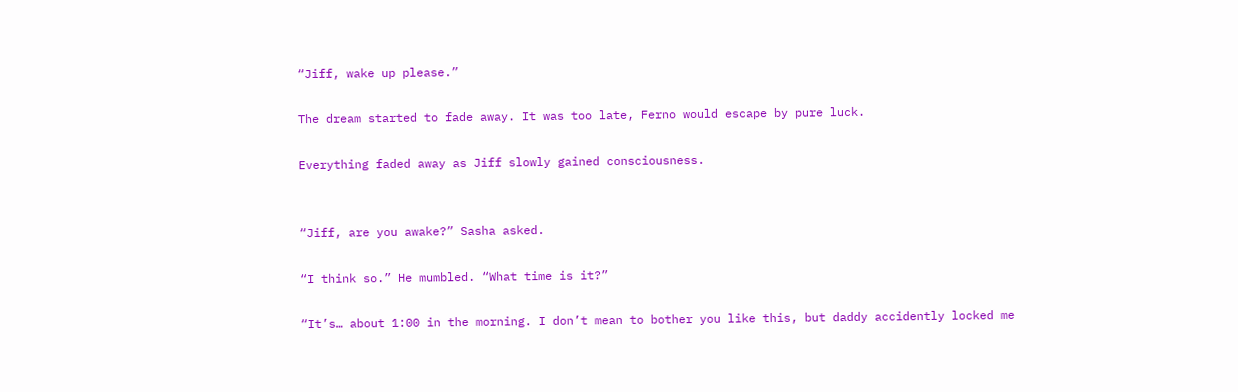“Jiff, wake up please.”

The dream started to fade away. It was too late, Ferno would escape by pure luck.

Everything faded away as Jiff slowly gained consciousness.


“Jiff, are you awake?” Sasha asked.

“I think so.” He mumbled. “What time is it?”

“It’s… about 1:00 in the morning. I don’t mean to bother you like this, but daddy accidently locked me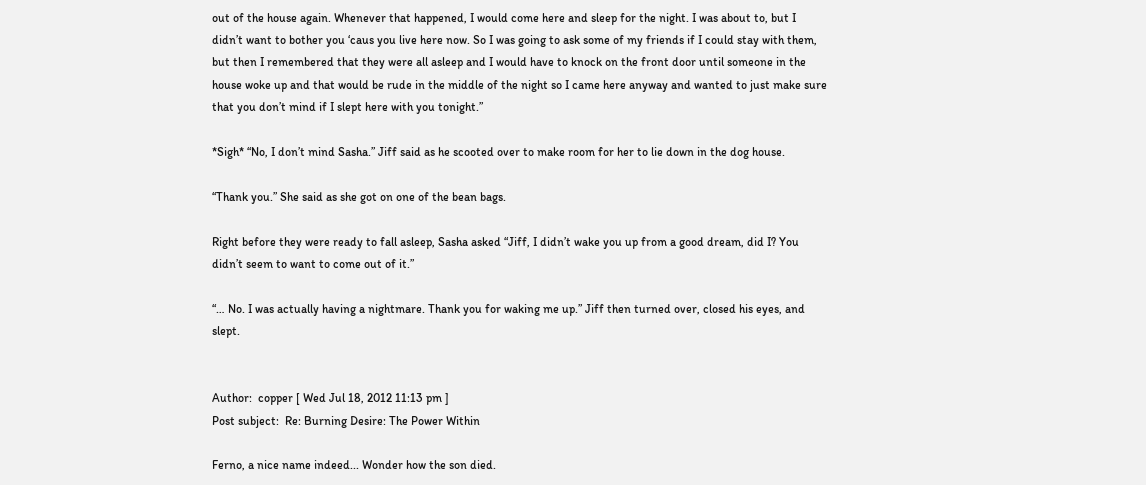out of the house again. Whenever that happened, I would come here and sleep for the night. I was about to, but I didn’t want to bother you ‘caus you live here now. So I was going to ask some of my friends if I could stay with them, but then I remembered that they were all asleep and I would have to knock on the front door until someone in the house woke up and that would be rude in the middle of the night so I came here anyway and wanted to just make sure that you don’t mind if I slept here with you tonight.”

*Sigh* “No, I don’t mind Sasha.” Jiff said as he scooted over to make room for her to lie down in the dog house.

“Thank you.” She said as she got on one of the bean bags.

Right before they were ready to fall asleep, Sasha asked “Jiff, I didn’t wake you up from a good dream, did I? You didn’t seem to want to come out of it.”

“… No. I was actually having a nightmare. Thank you for waking me up.” Jiff then turned over, closed his eyes, and slept.


Author:  copper [ Wed Jul 18, 2012 11:13 pm ]
Post subject:  Re: Burning Desire: The Power Within

Ferno, a nice name indeed... Wonder how the son died.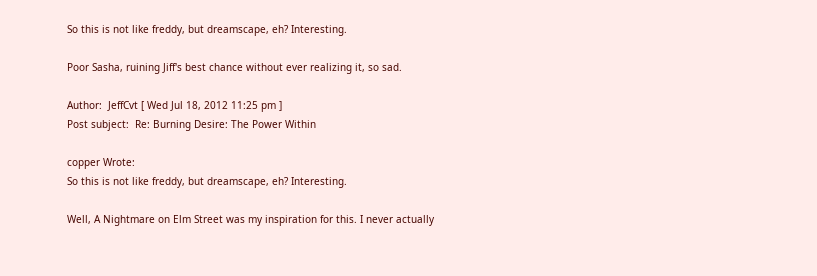So this is not like freddy, but dreamscape, eh? Interesting.

Poor Sasha, ruining Jiff's best chance without ever realizing it, so sad.

Author:  JeffCvt [ Wed Jul 18, 2012 11:25 pm ]
Post subject:  Re: Burning Desire: The Power Within

copper Wrote:
So this is not like freddy, but dreamscape, eh? Interesting.

Well, A Nightmare on Elm Street was my inspiration for this. I never actually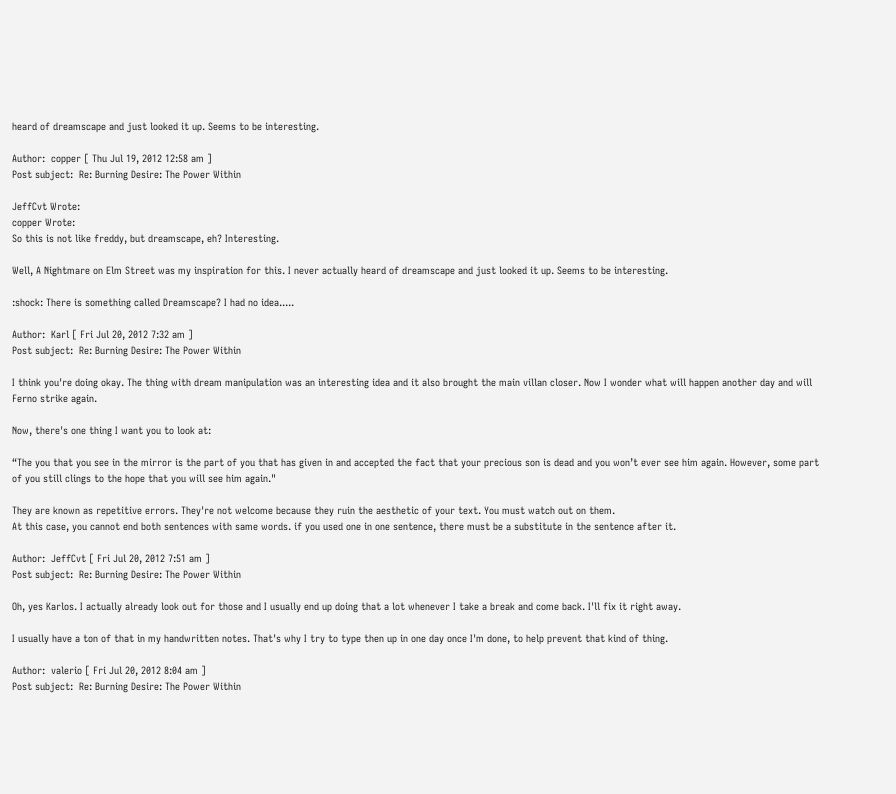heard of dreamscape and just looked it up. Seems to be interesting.

Author:  copper [ Thu Jul 19, 2012 12:58 am ]
Post subject:  Re: Burning Desire: The Power Within

JeffCvt Wrote:
copper Wrote:
So this is not like freddy, but dreamscape, eh? Interesting.

Well, A Nightmare on Elm Street was my inspiration for this. I never actually heard of dreamscape and just looked it up. Seems to be interesting.

:shock: There is something called Dreamscape? I had no idea.....

Author:  Karl [ Fri Jul 20, 2012 7:32 am ]
Post subject:  Re: Burning Desire: The Power Within

I think you're doing okay. The thing with dream manipulation was an interesting idea and it also brought the main villan closer. Now I wonder what will happen another day and will Ferno strike again.

Now, there's one thing I want you to look at:

“The you that you see in the mirror is the part of you that has given in and accepted the fact that your precious son is dead and you won’t ever see him again. However, some part of you still clings to the hope that you will see him again."

They are known as repetitive errors. They're not welcome because they ruin the aesthetic of your text. You must watch out on them.
At this case, you cannot end both sentences with same words. if you used one in one sentence, there must be a substitute in the sentence after it.

Author:  JeffCvt [ Fri Jul 20, 2012 7:51 am ]
Post subject:  Re: Burning Desire: The Power Within

Oh, yes Karlos. I actually already look out for those and I usually end up doing that a lot whenever I take a break and come back. I'll fix it right away.

I usually have a ton of that in my handwritten notes. That's why I try to type then up in one day once I'm done, to help prevent that kind of thing.

Author:  valerio [ Fri Jul 20, 2012 8:04 am ]
Post subject:  Re: Burning Desire: The Power Within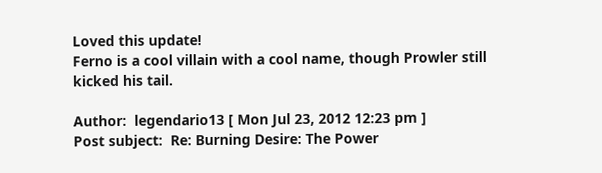Loved this update!
Ferno is a cool villain with a cool name, though Prowler still kicked his tail.

Author:  legendario13 [ Mon Jul 23, 2012 12:23 pm ]
Post subject:  Re: Burning Desire: The Power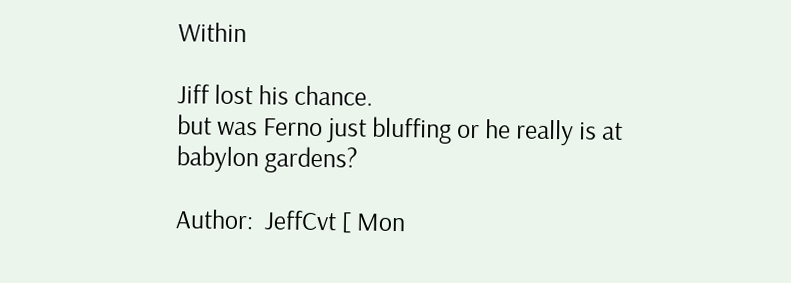Within

Jiff lost his chance.
but was Ferno just bluffing or he really is at babylon gardens?

Author:  JeffCvt [ Mon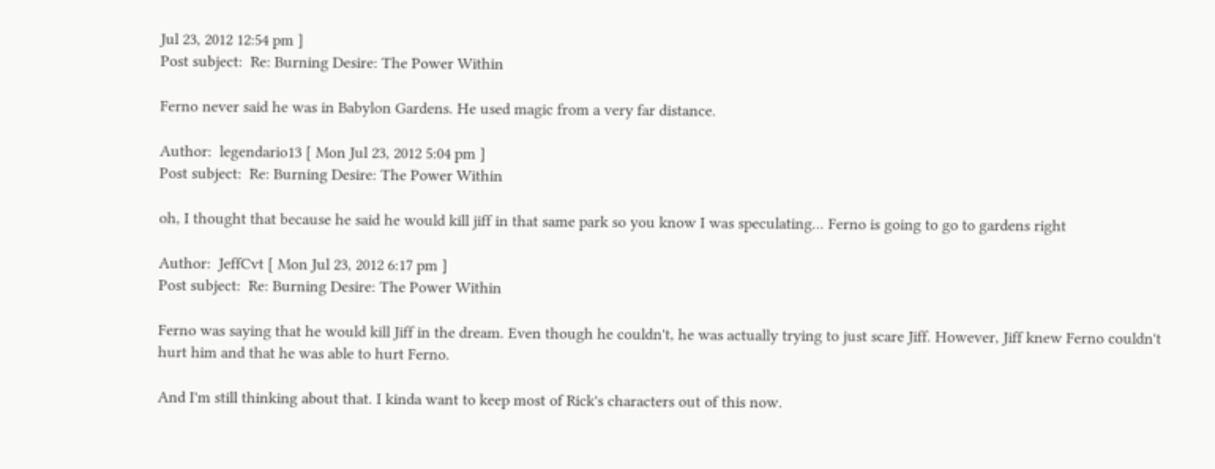Jul 23, 2012 12:54 pm ]
Post subject:  Re: Burning Desire: The Power Within

Ferno never said he was in Babylon Gardens. He used magic from a very far distance.

Author:  legendario13 [ Mon Jul 23, 2012 5:04 pm ]
Post subject:  Re: Burning Desire: The Power Within

oh, I thought that because he said he would kill jiff in that same park so you know I was speculating... Ferno is going to go to gardens right

Author:  JeffCvt [ Mon Jul 23, 2012 6:17 pm ]
Post subject:  Re: Burning Desire: The Power Within

Ferno was saying that he would kill Jiff in the dream. Even though he couldn't, he was actually trying to just scare Jiff. However, Jiff knew Ferno couldn't hurt him and that he was able to hurt Ferno.

And I'm still thinking about that. I kinda want to keep most of Rick's characters out of this now.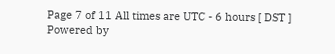Page 7 of 11 All times are UTC - 6 hours [ DST ]
Powered by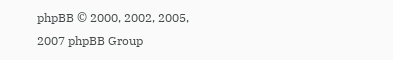phpBB © 2000, 2002, 2005, 2007 phpBB Group